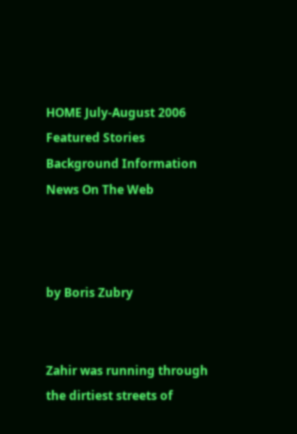HOME July-August 2006 Featured Stories Background Information News On The Web



by Boris Zubry


Zahir was running through the dirtiest streets of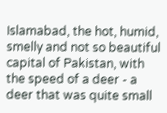Islamabad, the hot, humid, smelly and not so beautiful capital of Pakistan, with the speed of a deer - a deer that was quite small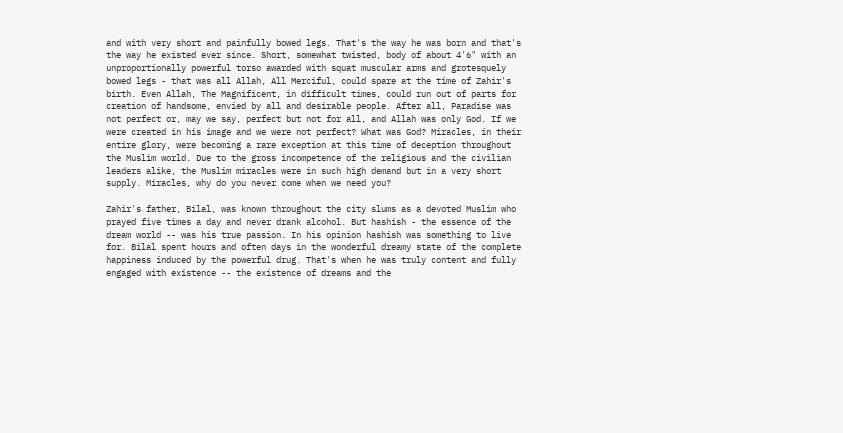and with very short and painfully bowed legs. That's the way he was born and that's the way he existed ever since. Short, somewhat twisted, body of about 4'6" with an unproportionally powerful torso awarded with squat muscular arms and grotesquely bowed legs - that was all Allah, All Merciful, could spare at the time of Zahir's birth. Even Allah, The Magnificent, in difficult times, could run out of parts for creation of handsome, envied by all and desirable people. After all, Paradise was not perfect or, may we say, perfect but not for all, and Allah was only God. If we were created in his image and we were not perfect? What was God? Miracles, in their entire glory, were becoming a rare exception at this time of deception throughout the Muslim world. Due to the gross incompetence of the religious and the civilian leaders alike, the Muslim miracles were in such high demand but in a very short supply. Miracles, why do you never come when we need you?

Zahir's father, Bilal, was known throughout the city slums as a devoted Muslim who prayed five times a day and never drank alcohol. But hashish - the essence of the dream world -- was his true passion. In his opinion hashish was something to live for. Bilal spent hours and often days in the wonderful dreamy state of the complete happiness induced by the powerful drug. That's when he was truly content and fully engaged with existence -- the existence of dreams and the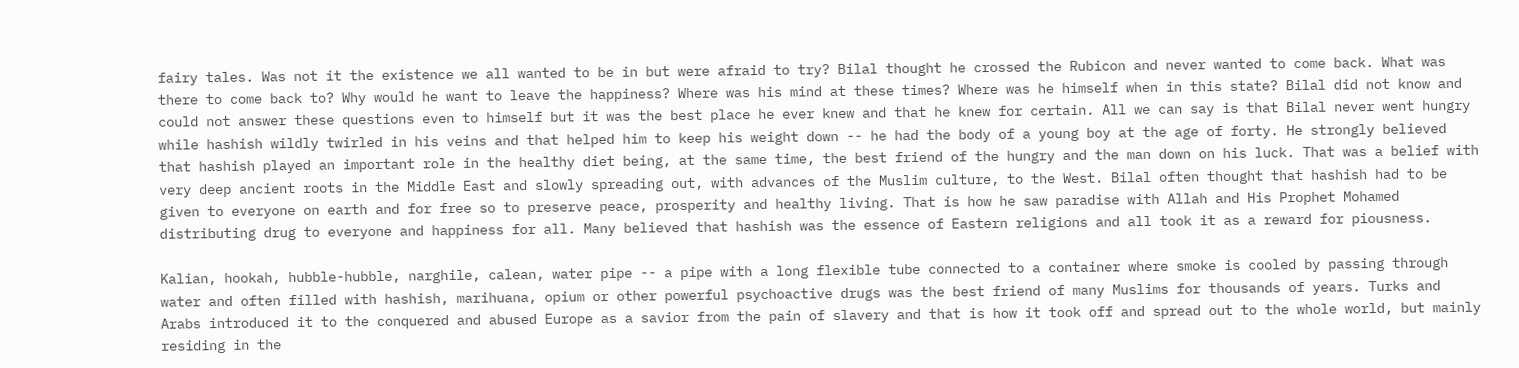fairy tales. Was not it the existence we all wanted to be in but were afraid to try? Bilal thought he crossed the Rubicon and never wanted to come back. What was there to come back to? Why would he want to leave the happiness? Where was his mind at these times? Where was he himself when in this state? Bilal did not know and could not answer these questions even to himself but it was the best place he ever knew and that he knew for certain. All we can say is that Bilal never went hungry while hashish wildly twirled in his veins and that helped him to keep his weight down -- he had the body of a young boy at the age of forty. He strongly believed that hashish played an important role in the healthy diet being, at the same time, the best friend of the hungry and the man down on his luck. That was a belief with very deep ancient roots in the Middle East and slowly spreading out, with advances of the Muslim culture, to the West. Bilal often thought that hashish had to be given to everyone on earth and for free so to preserve peace, prosperity and healthy living. That is how he saw paradise with Allah and His Prophet Mohamed distributing drug to everyone and happiness for all. Many believed that hashish was the essence of Eastern religions and all took it as a reward for piousness.

Kalian, hookah, hubble-hubble, narghile, calean, water pipe -- a pipe with a long flexible tube connected to a container where smoke is cooled by passing through water and often filled with hashish, marihuana, opium or other powerful psychoactive drugs was the best friend of many Muslims for thousands of years. Turks and Arabs introduced it to the conquered and abused Europe as a savior from the pain of slavery and that is how it took off and spread out to the whole world, but mainly residing in the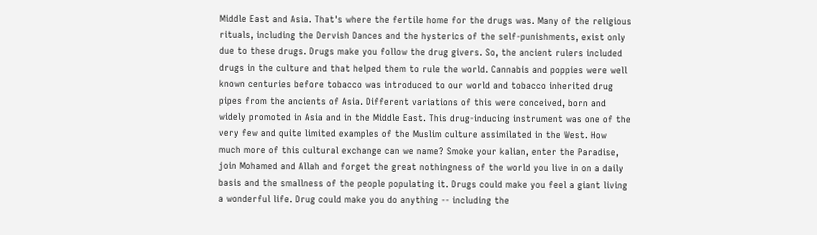Middle East and Asia. That's where the fertile home for the drugs was. Many of the religious rituals, including the Dervish Dances and the hysterics of the self-punishments, exist only due to these drugs. Drugs make you follow the drug givers. So, the ancient rulers included drugs in the culture and that helped them to rule the world. Cannabis and poppies were well known centuries before tobacco was introduced to our world and tobacco inherited drug pipes from the ancients of Asia. Different variations of this were conceived, born and widely promoted in Asia and in the Middle East. This drug-inducing instrument was one of the very few and quite limited examples of the Muslim culture assimilated in the West. How much more of this cultural exchange can we name? Smoke your kalian, enter the Paradise, join Mohamed and Allah and forget the great nothingness of the world you live in on a daily basis and the smallness of the people populating it. Drugs could make you feel a giant living a wonderful life. Drug could make you do anything -- including the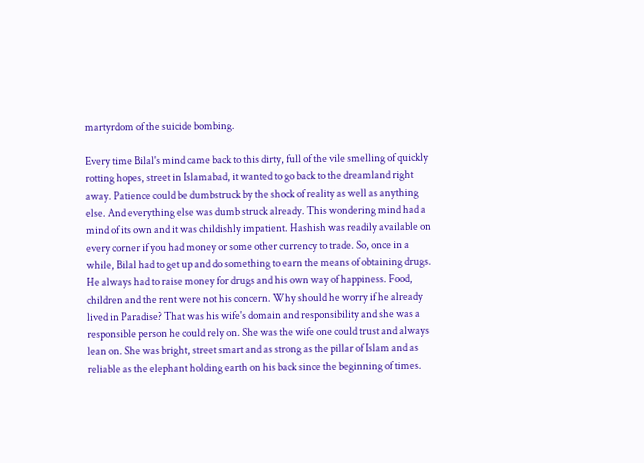martyrdom of the suicide bombing.

Every time Bilal's mind came back to this dirty, full of the vile smelling of quickly rotting hopes, street in Islamabad, it wanted to go back to the dreamland right away. Patience could be dumbstruck by the shock of reality as well as anything else. And everything else was dumb struck already. This wondering mind had a mind of its own and it was childishly impatient. Hashish was readily available on every corner if you had money or some other currency to trade. So, once in a while, Bilal had to get up and do something to earn the means of obtaining drugs. He always had to raise money for drugs and his own way of happiness. Food, children and the rent were not his concern. Why should he worry if he already lived in Paradise? That was his wife's domain and responsibility and she was a responsible person he could rely on. She was the wife one could trust and always lean on. She was bright, street smart and as strong as the pillar of Islam and as reliable as the elephant holding earth on his back since the beginning of times.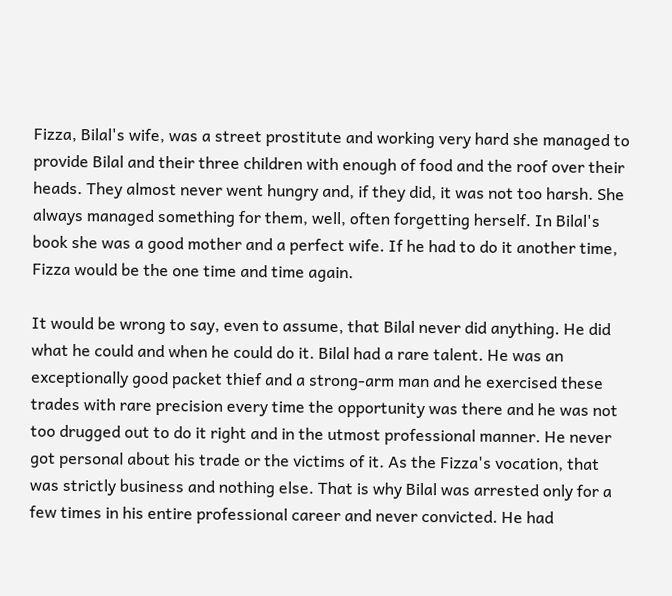Fizza, Bilal's wife, was a street prostitute and working very hard she managed to provide Bilal and their three children with enough of food and the roof over their heads. They almost never went hungry and, if they did, it was not too harsh. She always managed something for them, well, often forgetting herself. In Bilal's book she was a good mother and a perfect wife. If he had to do it another time, Fizza would be the one time and time again.

It would be wrong to say, even to assume, that Bilal never did anything. He did what he could and when he could do it. Bilal had a rare talent. He was an exceptionally good packet thief and a strong-arm man and he exercised these trades with rare precision every time the opportunity was there and he was not too drugged out to do it right and in the utmost professional manner. He never got personal about his trade or the victims of it. As the Fizza's vocation, that was strictly business and nothing else. That is why Bilal was arrested only for a few times in his entire professional career and never convicted. He had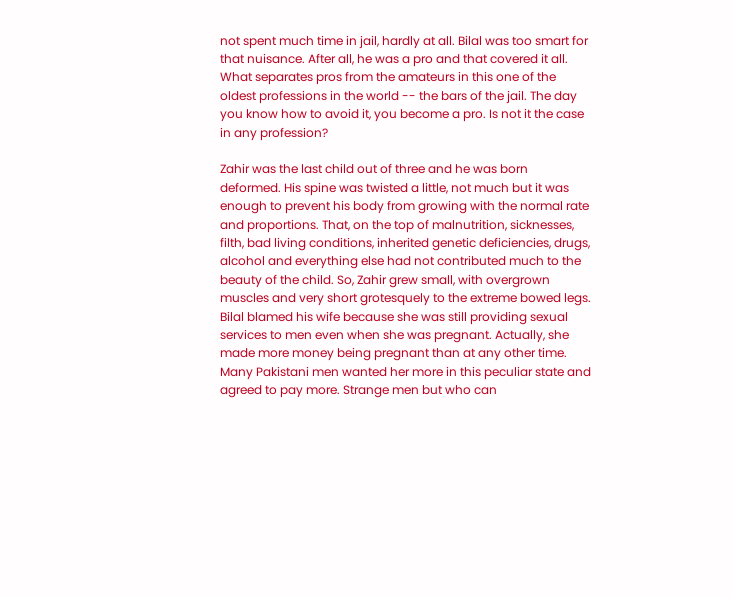not spent much time in jail, hardly at all. Bilal was too smart for that nuisance. After all, he was a pro and that covered it all. What separates pros from the amateurs in this one of the oldest professions in the world -- the bars of the jail. The day you know how to avoid it, you become a pro. Is not it the case in any profession?

Zahir was the last child out of three and he was born deformed. His spine was twisted a little, not much but it was enough to prevent his body from growing with the normal rate and proportions. That, on the top of malnutrition, sicknesses, filth, bad living conditions, inherited genetic deficiencies, drugs, alcohol and everything else had not contributed much to the beauty of the child. So, Zahir grew small, with overgrown muscles and very short grotesquely to the extreme bowed legs. Bilal blamed his wife because she was still providing sexual services to men even when she was pregnant. Actually, she made more money being pregnant than at any other time. Many Pakistani men wanted her more in this peculiar state and agreed to pay more. Strange men but who can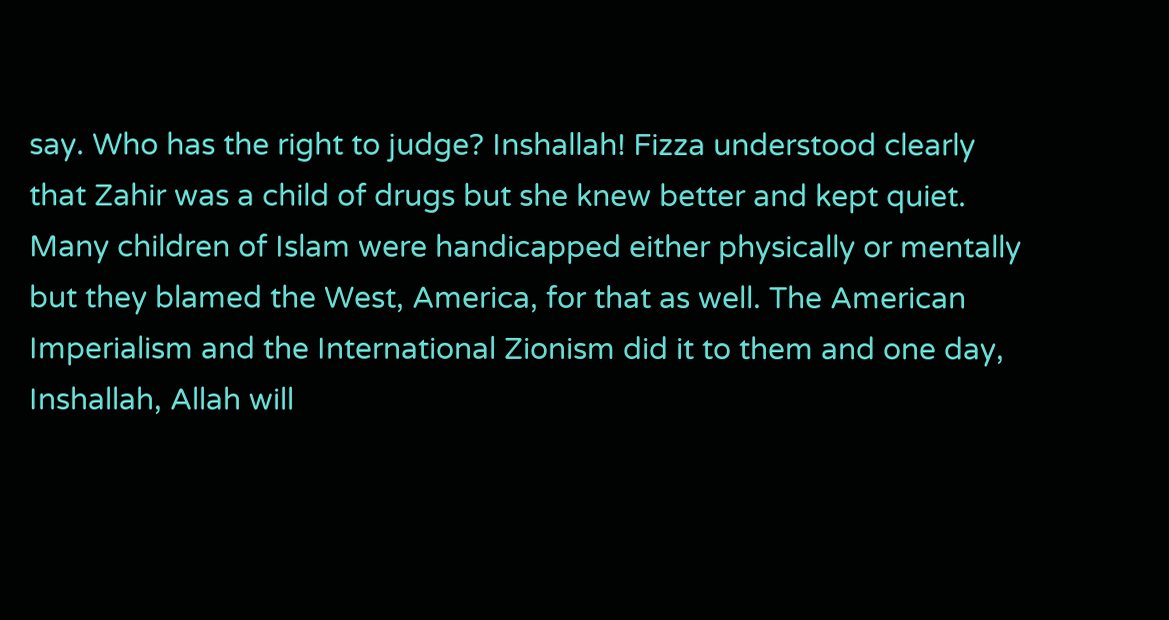say. Who has the right to judge? Inshallah! Fizza understood clearly that Zahir was a child of drugs but she knew better and kept quiet. Many children of Islam were handicapped either physically or mentally but they blamed the West, America, for that as well. The American Imperialism and the International Zionism did it to them and one day, Inshallah, Allah will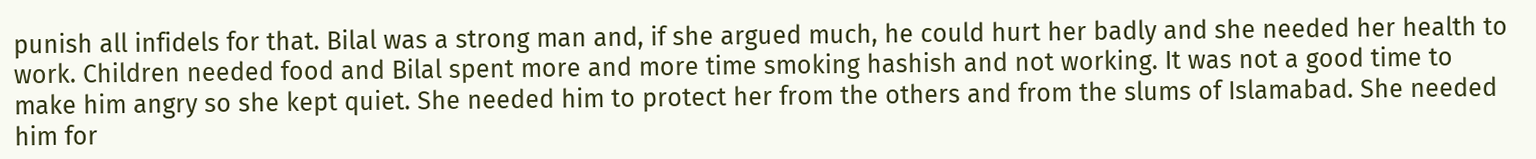punish all infidels for that. Bilal was a strong man and, if she argued much, he could hurt her badly and she needed her health to work. Children needed food and Bilal spent more and more time smoking hashish and not working. It was not a good time to make him angry so she kept quiet. She needed him to protect her from the others and from the slums of Islamabad. She needed him for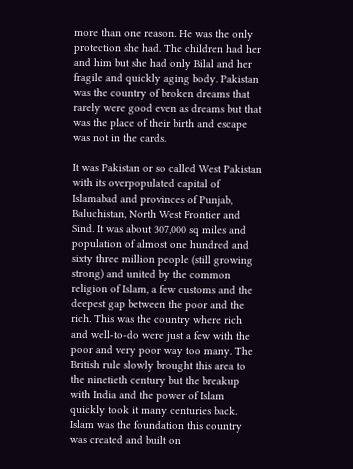more than one reason. He was the only protection she had. The children had her and him but she had only Bilal and her fragile and quickly aging body. Pakistan was the country of broken dreams that rarely were good even as dreams but that was the place of their birth and escape was not in the cards.

It was Pakistan or so called West Pakistan with its overpopulated capital of Islamabad and provinces of Punjab, Baluchistan, North West Frontier and Sind. It was about 307,000 sq miles and population of almost one hundred and sixty three million people (still growing strong) and united by the common religion of Islam, a few customs and the deepest gap between the poor and the rich. This was the country where rich and well-to-do were just a few with the poor and very poor way too many. The British rule slowly brought this area to the ninetieth century but the breakup with India and the power of Islam quickly took it many centuries back. Islam was the foundation this country was created and built on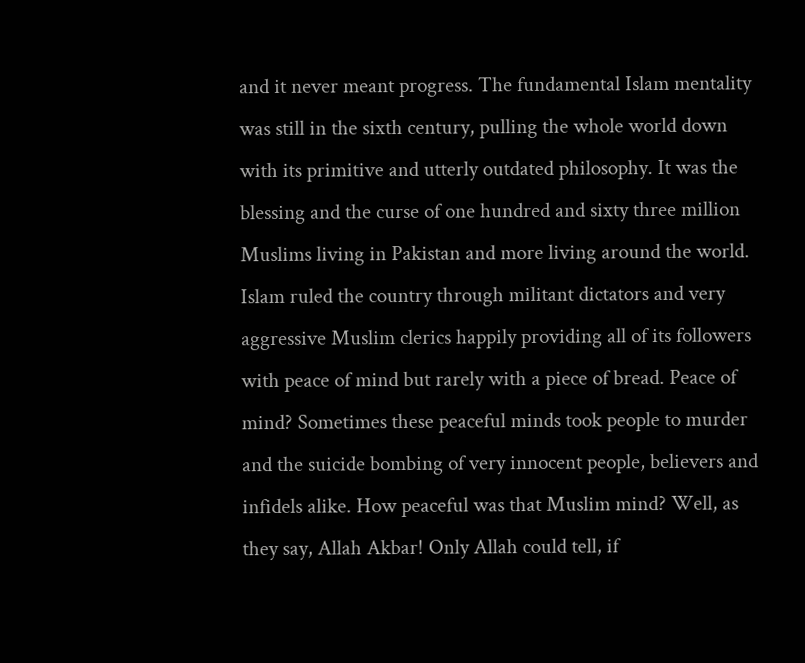and it never meant progress. The fundamental Islam mentality was still in the sixth century, pulling the whole world down with its primitive and utterly outdated philosophy. It was the blessing and the curse of one hundred and sixty three million Muslims living in Pakistan and more living around the world. Islam ruled the country through militant dictators and very aggressive Muslim clerics happily providing all of its followers with peace of mind but rarely with a piece of bread. Peace of mind? Sometimes these peaceful minds took people to murder and the suicide bombing of very innocent people, believers and infidels alike. How peaceful was that Muslim mind? Well, as they say, Allah Akbar! Only Allah could tell, if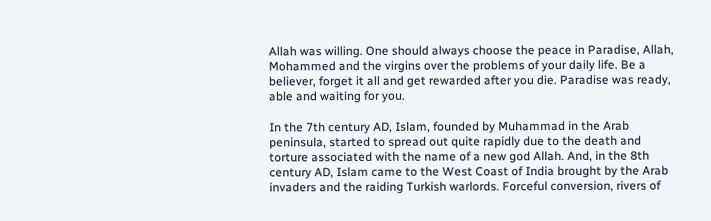Allah was willing. One should always choose the peace in Paradise, Allah, Mohammed and the virgins over the problems of your daily life. Be a believer, forget it all and get rewarded after you die. Paradise was ready, able and waiting for you.

In the 7th century AD, Islam, founded by Muhammad in the Arab peninsula, started to spread out quite rapidly due to the death and torture associated with the name of a new god Allah. And, in the 8th century AD, Islam came to the West Coast of India brought by the Arab invaders and the raiding Turkish warlords. Forceful conversion, rivers of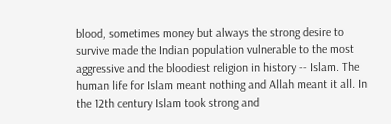blood, sometimes money but always the strong desire to survive made the Indian population vulnerable to the most aggressive and the bloodiest religion in history -- Islam. The human life for Islam meant nothing and Allah meant it all. In the 12th century Islam took strong and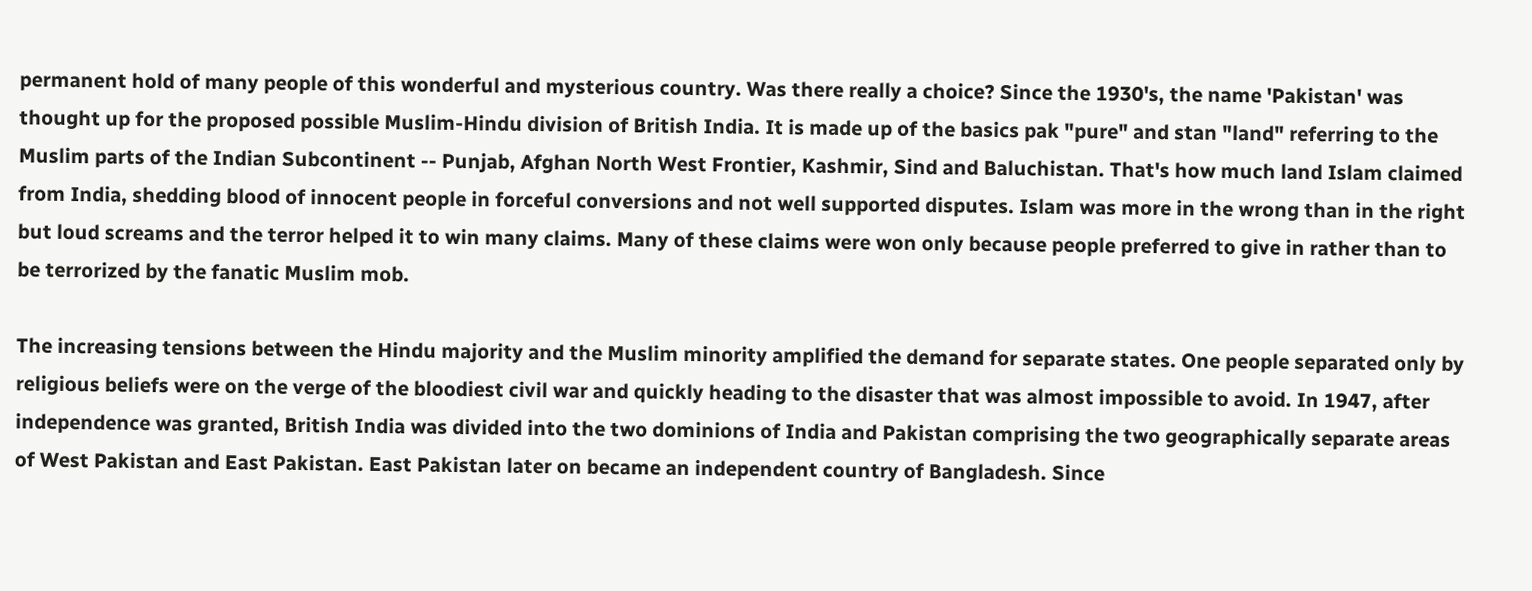permanent hold of many people of this wonderful and mysterious country. Was there really a choice? Since the 1930's, the name 'Pakistan' was thought up for the proposed possible Muslim-Hindu division of British India. It is made up of the basics pak "pure" and stan "land" referring to the Muslim parts of the Indian Subcontinent -- Punjab, Afghan North West Frontier, Kashmir, Sind and Baluchistan. That's how much land Islam claimed from India, shedding blood of innocent people in forceful conversions and not well supported disputes. Islam was more in the wrong than in the right but loud screams and the terror helped it to win many claims. Many of these claims were won only because people preferred to give in rather than to be terrorized by the fanatic Muslim mob.

The increasing tensions between the Hindu majority and the Muslim minority amplified the demand for separate states. One people separated only by religious beliefs were on the verge of the bloodiest civil war and quickly heading to the disaster that was almost impossible to avoid. In 1947, after independence was granted, British India was divided into the two dominions of India and Pakistan comprising the two geographically separate areas of West Pakistan and East Pakistan. East Pakistan later on became an independent country of Bangladesh. Since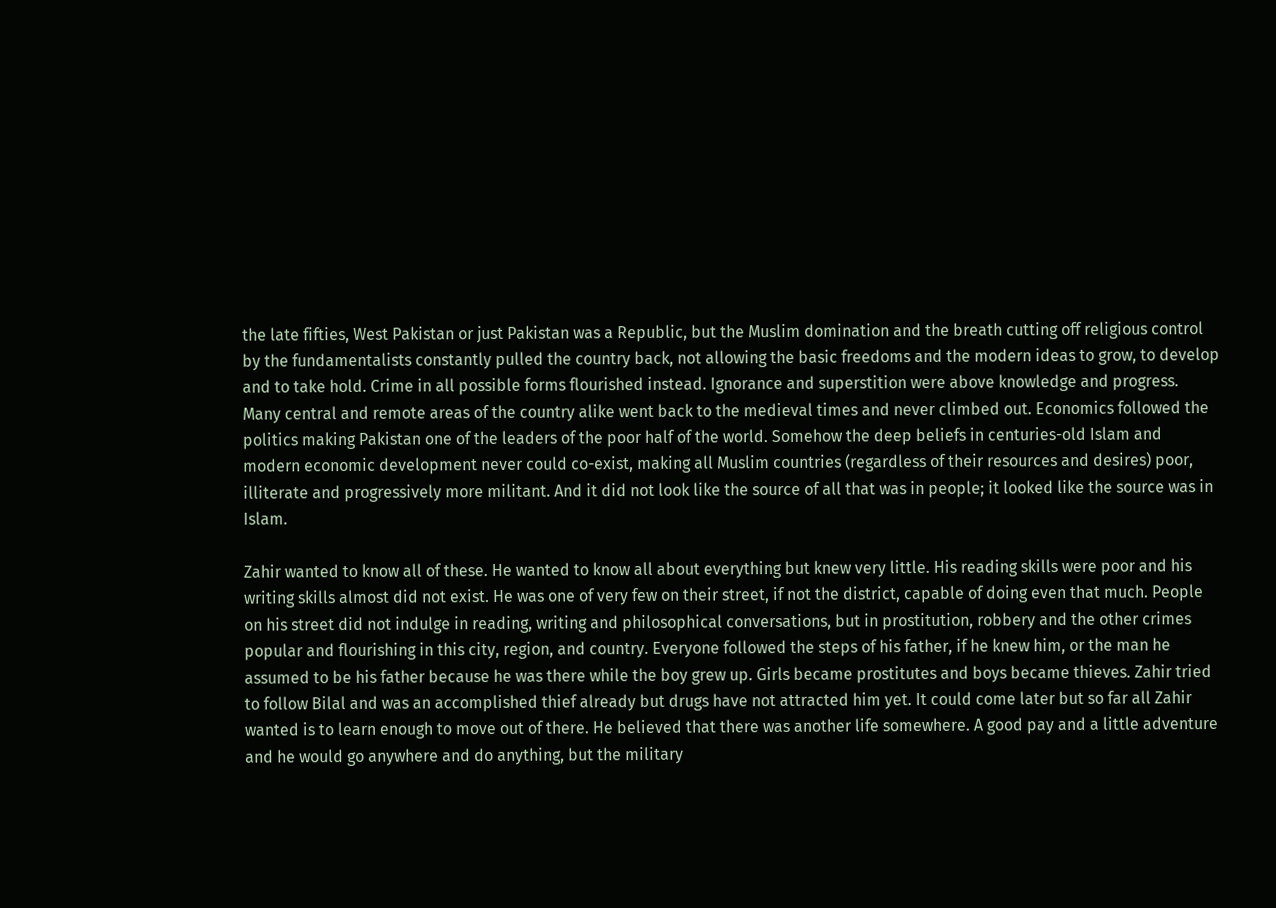the late fifties, West Pakistan or just Pakistan was a Republic, but the Muslim domination and the breath cutting off religious control by the fundamentalists constantly pulled the country back, not allowing the basic freedoms and the modern ideas to grow, to develop and to take hold. Crime in all possible forms flourished instead. Ignorance and superstition were above knowledge and progress. Many central and remote areas of the country alike went back to the medieval times and never climbed out. Economics followed the politics making Pakistan one of the leaders of the poor half of the world. Somehow the deep beliefs in centuries-old Islam and modern economic development never could co-exist, making all Muslim countries (regardless of their resources and desires) poor, illiterate and progressively more militant. And it did not look like the source of all that was in people; it looked like the source was in Islam.

Zahir wanted to know all of these. He wanted to know all about everything but knew very little. His reading skills were poor and his writing skills almost did not exist. He was one of very few on their street, if not the district, capable of doing even that much. People on his street did not indulge in reading, writing and philosophical conversations, but in prostitution, robbery and the other crimes popular and flourishing in this city, region, and country. Everyone followed the steps of his father, if he knew him, or the man he assumed to be his father because he was there while the boy grew up. Girls became prostitutes and boys became thieves. Zahir tried to follow Bilal and was an accomplished thief already but drugs have not attracted him yet. It could come later but so far all Zahir wanted is to learn enough to move out of there. He believed that there was another life somewhere. A good pay and a little adventure and he would go anywhere and do anything, but the military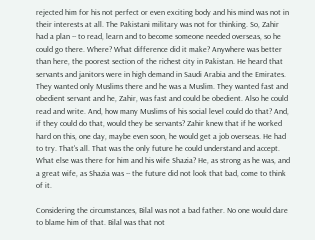rejected him for his not perfect or even exciting body and his mind was not in their interests at all. The Pakistani military was not for thinking. So, Zahir had a plan -- to read, learn and to become someone needed overseas, so he could go there. Where? What difference did it make? Anywhere was better than here, the poorest section of the richest city in Pakistan. He heard that servants and janitors were in high demand in Saudi Arabia and the Emirates. They wanted only Muslims there and he was a Muslim. They wanted fast and obedient servant and he, Zahir, was fast and could be obedient. Also he could read and write. And, how many Muslims of his social level could do that? And, if they could do that, would they be servants? Zahir knew that if he worked hard on this, one day, maybe even soon, he would get a job overseas. He had to try. That's all. That was the only future he could understand and accept. What else was there for him and his wife Shazia? He, as strong as he was, and a great wife, as Shazia was -- the future did not look that bad, come to think of it.

Considering the circumstances, Bilal was not a bad father. No one would dare to blame him of that. Bilal was that not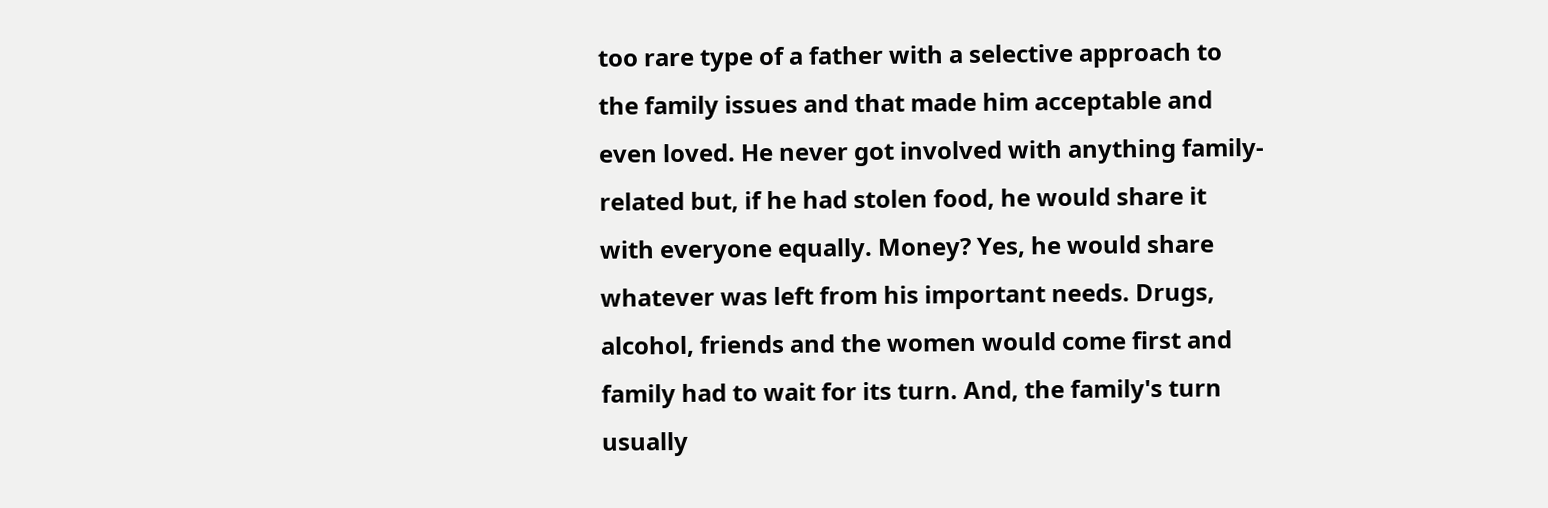too rare type of a father with a selective approach to the family issues and that made him acceptable and even loved. He never got involved with anything family-related but, if he had stolen food, he would share it with everyone equally. Money? Yes, he would share whatever was left from his important needs. Drugs, alcohol, friends and the women would come first and family had to wait for its turn. And, the family's turn usually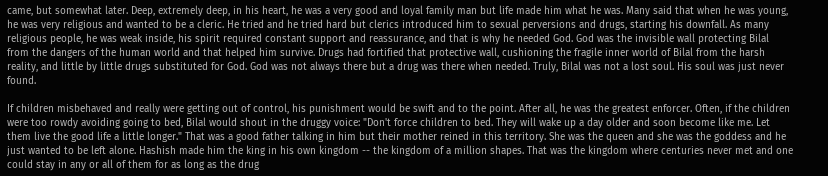came, but somewhat later. Deep, extremely deep, in his heart, he was a very good and loyal family man but life made him what he was. Many said that when he was young, he was very religious and wanted to be a cleric. He tried and he tried hard but clerics introduced him to sexual perversions and drugs, starting his downfall. As many religious people, he was weak inside, his spirit required constant support and reassurance, and that is why he needed God. God was the invisible wall protecting Bilal from the dangers of the human world and that helped him survive. Drugs had fortified that protective wall, cushioning the fragile inner world of Bilal from the harsh reality, and little by little drugs substituted for God. God was not always there but a drug was there when needed. Truly, Bilal was not a lost soul. His soul was just never found.

If children misbehaved and really were getting out of control, his punishment would be swift and to the point. After all, he was the greatest enforcer. Often, if the children were too rowdy avoiding going to bed, Bilal would shout in the druggy voice: "Don't force children to bed. They will wake up a day older and soon become like me. Let them live the good life a little longer." That was a good father talking in him but their mother reined in this territory. She was the queen and she was the goddess and he just wanted to be left alone. Hashish made him the king in his own kingdom -- the kingdom of a million shapes. That was the kingdom where centuries never met and one could stay in any or all of them for as long as the drug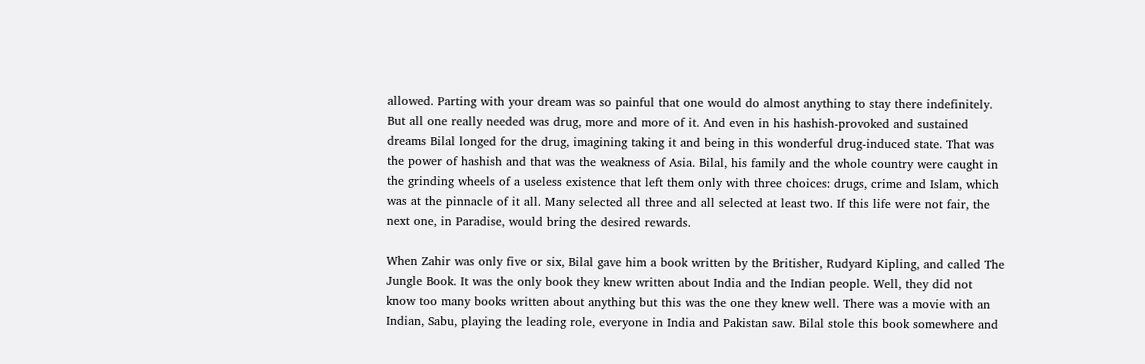allowed. Parting with your dream was so painful that one would do almost anything to stay there indefinitely. But all one really needed was drug, more and more of it. And even in his hashish-provoked and sustained dreams Bilal longed for the drug, imagining taking it and being in this wonderful drug-induced state. That was the power of hashish and that was the weakness of Asia. Bilal, his family and the whole country were caught in the grinding wheels of a useless existence that left them only with three choices: drugs, crime and Islam, which was at the pinnacle of it all. Many selected all three and all selected at least two. If this life were not fair, the next one, in Paradise, would bring the desired rewards.

When Zahir was only five or six, Bilal gave him a book written by the Britisher, Rudyard Kipling, and called The Jungle Book. It was the only book they knew written about India and the Indian people. Well, they did not know too many books written about anything but this was the one they knew well. There was a movie with an Indian, Sabu, playing the leading role, everyone in India and Pakistan saw. Bilal stole this book somewhere and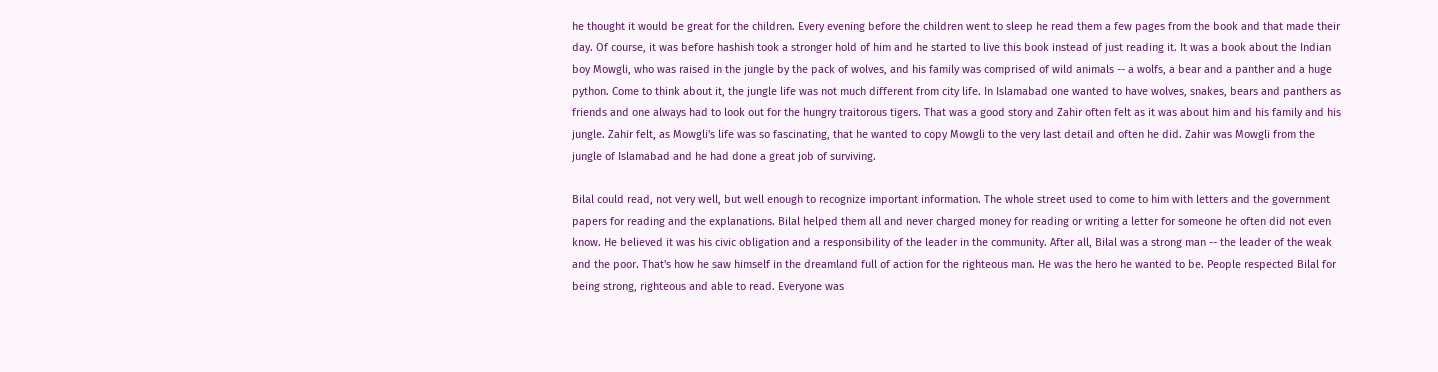he thought it would be great for the children. Every evening before the children went to sleep he read them a few pages from the book and that made their day. Of course, it was before hashish took a stronger hold of him and he started to live this book instead of just reading it. It was a book about the Indian boy Mowgli, who was raised in the jungle by the pack of wolves, and his family was comprised of wild animals -- a wolfs, a bear and a panther and a huge python. Come to think about it, the jungle life was not much different from city life. In Islamabad one wanted to have wolves, snakes, bears and panthers as friends and one always had to look out for the hungry traitorous tigers. That was a good story and Zahir often felt as it was about him and his family and his jungle. Zahir felt, as Mowgli's life was so fascinating, that he wanted to copy Mowgli to the very last detail and often he did. Zahir was Mowgli from the jungle of Islamabad and he had done a great job of surviving.

Bilal could read, not very well, but well enough to recognize important information. The whole street used to come to him with letters and the government papers for reading and the explanations. Bilal helped them all and never charged money for reading or writing a letter for someone he often did not even know. He believed it was his civic obligation and a responsibility of the leader in the community. After all, Bilal was a strong man -- the leader of the weak and the poor. That's how he saw himself in the dreamland full of action for the righteous man. He was the hero he wanted to be. People respected Bilal for being strong, righteous and able to read. Everyone was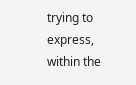trying to express, within the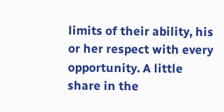limits of their ability, his or her respect with every opportunity. A little share in the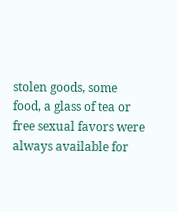stolen goods, some food, a glass of tea or free sexual favors were always available for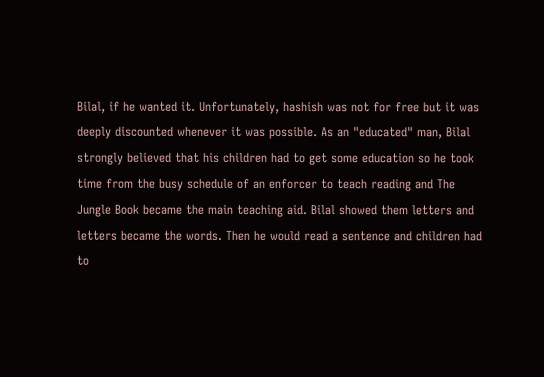Bilal, if he wanted it. Unfortunately, hashish was not for free but it was deeply discounted whenever it was possible. As an "educated" man, Bilal strongly believed that his children had to get some education so he took time from the busy schedule of an enforcer to teach reading and The Jungle Book became the main teaching aid. Bilal showed them letters and letters became the words. Then he would read a sentence and children had to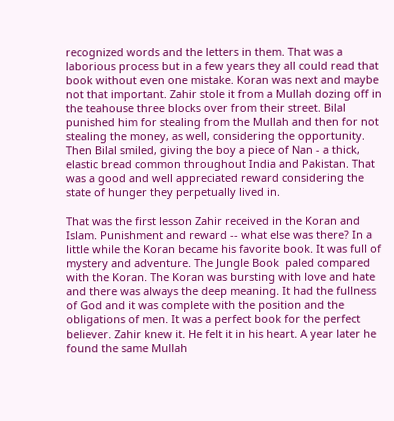recognized words and the letters in them. That was a laborious process but in a few years they all could read that book without even one mistake. Koran was next and maybe not that important. Zahir stole it from a Mullah dozing off in the teahouse three blocks over from their street. Bilal punished him for stealing from the Mullah and then for not stealing the money, as well, considering the opportunity. Then Bilal smiled, giving the boy a piece of Nan - a thick, elastic bread common throughout India and Pakistan. That was a good and well appreciated reward considering the state of hunger they perpetually lived in.

That was the first lesson Zahir received in the Koran and Islam. Punishment and reward -- what else was there? In a little while the Koran became his favorite book. It was full of mystery and adventure. The Jungle Book  paled compared with the Koran. The Koran was bursting with love and hate and there was always the deep meaning. It had the fullness of God and it was complete with the position and the obligations of men. It was a perfect book for the perfect believer. Zahir knew it. He felt it in his heart. A year later he found the same Mullah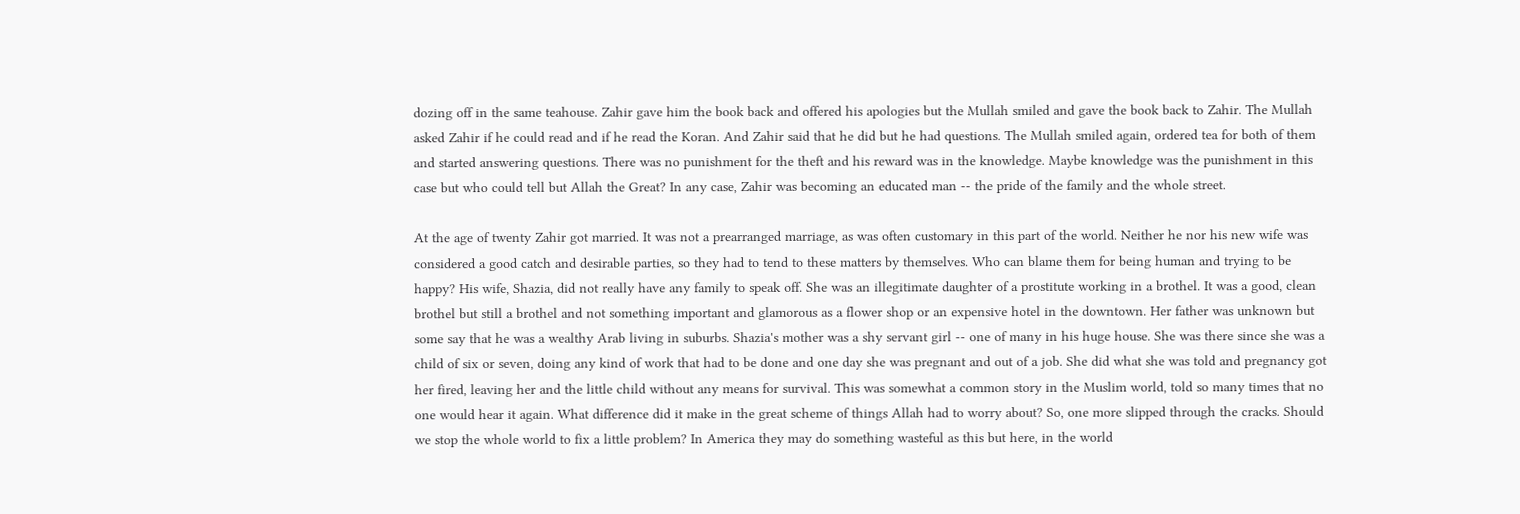dozing off in the same teahouse. Zahir gave him the book back and offered his apologies but the Mullah smiled and gave the book back to Zahir. The Mullah asked Zahir if he could read and if he read the Koran. And Zahir said that he did but he had questions. The Mullah smiled again, ordered tea for both of them and started answering questions. There was no punishment for the theft and his reward was in the knowledge. Maybe knowledge was the punishment in this case but who could tell but Allah the Great? In any case, Zahir was becoming an educated man -- the pride of the family and the whole street.

At the age of twenty Zahir got married. It was not a prearranged marriage, as was often customary in this part of the world. Neither he nor his new wife was considered a good catch and desirable parties, so they had to tend to these matters by themselves. Who can blame them for being human and trying to be happy? His wife, Shazia, did not really have any family to speak off. She was an illegitimate daughter of a prostitute working in a brothel. It was a good, clean brothel but still a brothel and not something important and glamorous as a flower shop or an expensive hotel in the downtown. Her father was unknown but some say that he was a wealthy Arab living in suburbs. Shazia's mother was a shy servant girl -- one of many in his huge house. She was there since she was a child of six or seven, doing any kind of work that had to be done and one day she was pregnant and out of a job. She did what she was told and pregnancy got her fired, leaving her and the little child without any means for survival. This was somewhat a common story in the Muslim world, told so many times that no one would hear it again. What difference did it make in the great scheme of things Allah had to worry about? So, one more slipped through the cracks. Should we stop the whole world to fix a little problem? In America they may do something wasteful as this but here, in the world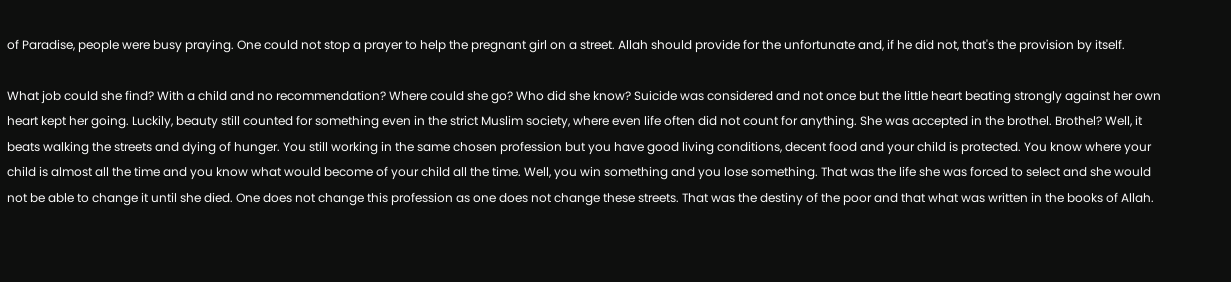of Paradise, people were busy praying. One could not stop a prayer to help the pregnant girl on a street. Allah should provide for the unfortunate and, if he did not, that's the provision by itself.

What job could she find? With a child and no recommendation? Where could she go? Who did she know? Suicide was considered and not once but the little heart beating strongly against her own heart kept her going. Luckily, beauty still counted for something even in the strict Muslim society, where even life often did not count for anything. She was accepted in the brothel. Brothel? Well, it beats walking the streets and dying of hunger. You still working in the same chosen profession but you have good living conditions, decent food and your child is protected. You know where your child is almost all the time and you know what would become of your child all the time. Well, you win something and you lose something. That was the life she was forced to select and she would not be able to change it until she died. One does not change this profession as one does not change these streets. That was the destiny of the poor and that what was written in the books of Allah.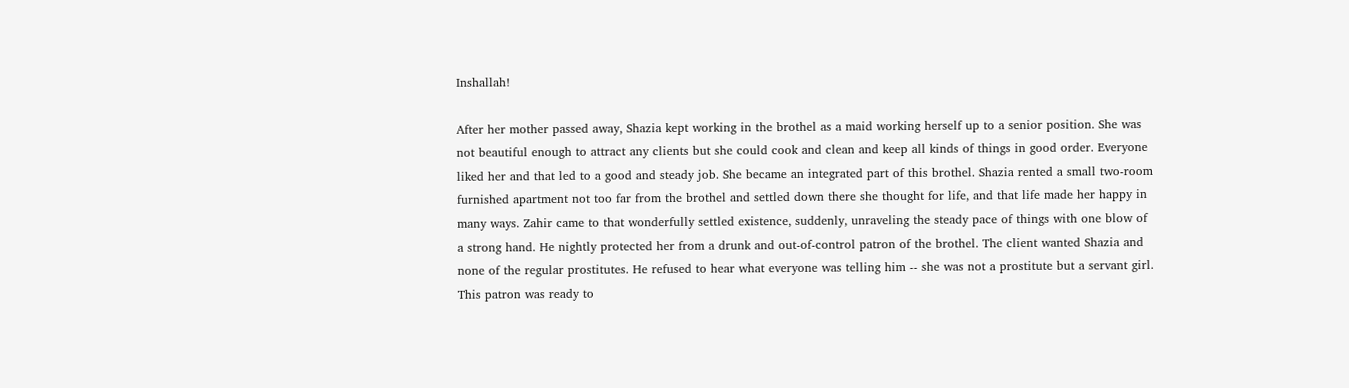Inshallah!

After her mother passed away, Shazia kept working in the brothel as a maid working herself up to a senior position. She was not beautiful enough to attract any clients but she could cook and clean and keep all kinds of things in good order. Everyone liked her and that led to a good and steady job. She became an integrated part of this brothel. Shazia rented a small two-room furnished apartment not too far from the brothel and settled down there she thought for life, and that life made her happy in many ways. Zahir came to that wonderfully settled existence, suddenly, unraveling the steady pace of things with one blow of a strong hand. He nightly protected her from a drunk and out-of-control patron of the brothel. The client wanted Shazia and none of the regular prostitutes. He refused to hear what everyone was telling him -- she was not a prostitute but a servant girl. This patron was ready to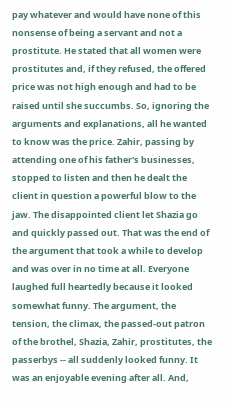pay whatever and would have none of this nonsense of being a servant and not a prostitute. He stated that all women were prostitutes and, if they refused, the offered price was not high enough and had to be raised until she succumbs. So, ignoring the arguments and explanations, all he wanted to know was the price. Zahir, passing by attending one of his father's businesses, stopped to listen and then he dealt the client in question a powerful blow to the jaw. The disappointed client let Shazia go and quickly passed out. That was the end of the argument that took a while to develop and was over in no time at all. Everyone laughed full heartedly because it looked somewhat funny. The argument, the tension, the climax, the passed-out patron of the brothel, Shazia, Zahir, prostitutes, the passerbys -- all suddenly looked funny. It was an enjoyable evening after all. And,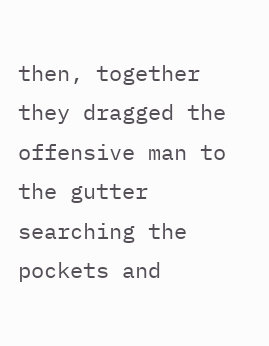then, together they dragged the offensive man to the gutter searching the pockets and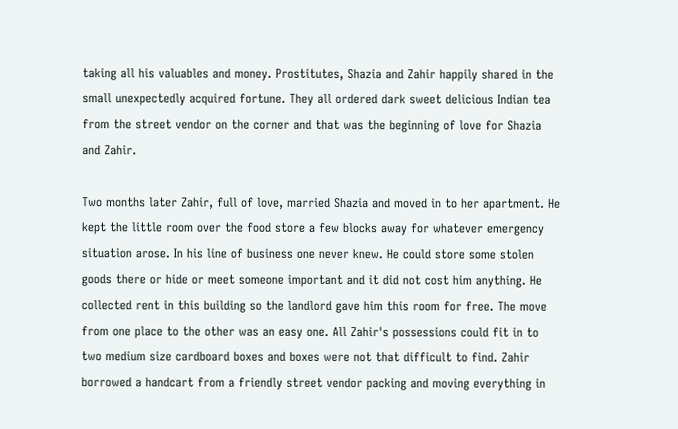taking all his valuables and money. Prostitutes, Shazia and Zahir happily shared in the small unexpectedly acquired fortune. They all ordered dark sweet delicious Indian tea from the street vendor on the corner and that was the beginning of love for Shazia and Zahir.

Two months later Zahir, full of love, married Shazia and moved in to her apartment. He kept the little room over the food store a few blocks away for whatever emergency situation arose. In his line of business one never knew. He could store some stolen goods there or hide or meet someone important and it did not cost him anything. He collected rent in this building so the landlord gave him this room for free. The move from one place to the other was an easy one. All Zahir's possessions could fit in to two medium size cardboard boxes and boxes were not that difficult to find. Zahir borrowed a handcart from a friendly street vendor packing and moving everything in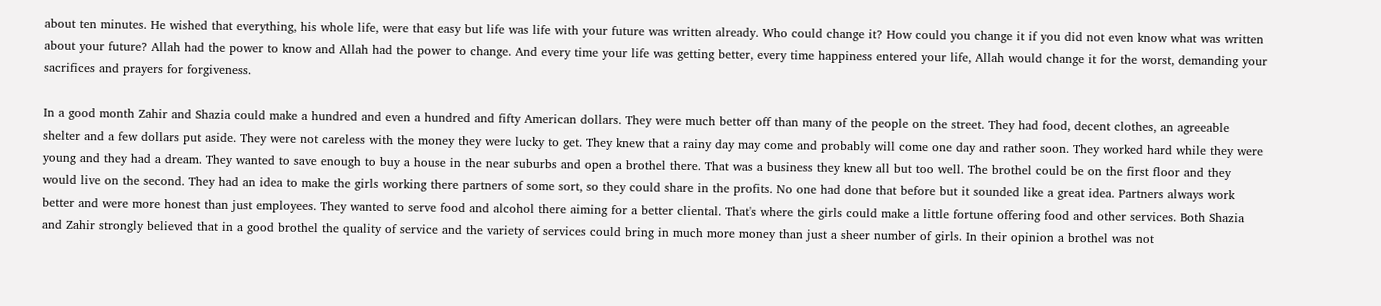about ten minutes. He wished that everything, his whole life, were that easy but life was life with your future was written already. Who could change it? How could you change it if you did not even know what was written about your future? Allah had the power to know and Allah had the power to change. And every time your life was getting better, every time happiness entered your life, Allah would change it for the worst, demanding your sacrifices and prayers for forgiveness.

In a good month Zahir and Shazia could make a hundred and even a hundred and fifty American dollars. They were much better off than many of the people on the street. They had food, decent clothes, an agreeable shelter and a few dollars put aside. They were not careless with the money they were lucky to get. They knew that a rainy day may come and probably will come one day and rather soon. They worked hard while they were young and they had a dream. They wanted to save enough to buy a house in the near suburbs and open a brothel there. That was a business they knew all but too well. The brothel could be on the first floor and they would live on the second. They had an idea to make the girls working there partners of some sort, so they could share in the profits. No one had done that before but it sounded like a great idea. Partners always work better and were more honest than just employees. They wanted to serve food and alcohol there aiming for a better cliental. That's where the girls could make a little fortune offering food and other services. Both Shazia and Zahir strongly believed that in a good brothel the quality of service and the variety of services could bring in much more money than just a sheer number of girls. In their opinion a brothel was not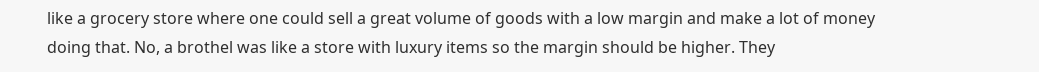like a grocery store where one could sell a great volume of goods with a low margin and make a lot of money doing that. No, a brothel was like a store with luxury items so the margin should be higher. They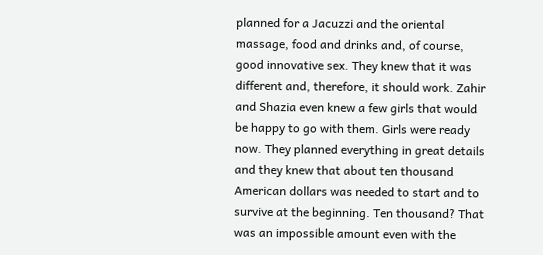planned for a Jacuzzi and the oriental massage, food and drinks and, of course, good innovative sex. They knew that it was different and, therefore, it should work. Zahir and Shazia even knew a few girls that would be happy to go with them. Girls were ready now. They planned everything in great details and they knew that about ten thousand American dollars was needed to start and to survive at the beginning. Ten thousand? That was an impossible amount even with the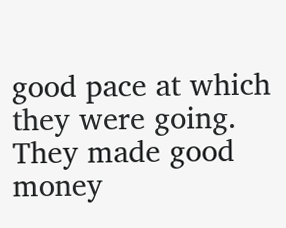good pace at which they were going. They made good money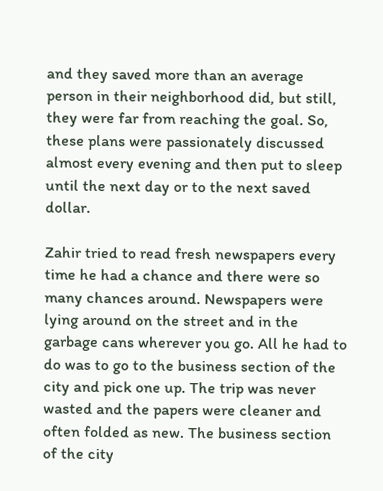and they saved more than an average person in their neighborhood did, but still, they were far from reaching the goal. So, these plans were passionately discussed almost every evening and then put to sleep until the next day or to the next saved dollar.

Zahir tried to read fresh newspapers every time he had a chance and there were so many chances around. Newspapers were lying around on the street and in the garbage cans wherever you go. All he had to do was to go to the business section of the city and pick one up. The trip was never wasted and the papers were cleaner and often folded as new. The business section of the city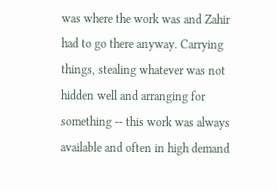was where the work was and Zahir had to go there anyway. Carrying things, stealing whatever was not hidden well and arranging for something -- this work was always available and often in high demand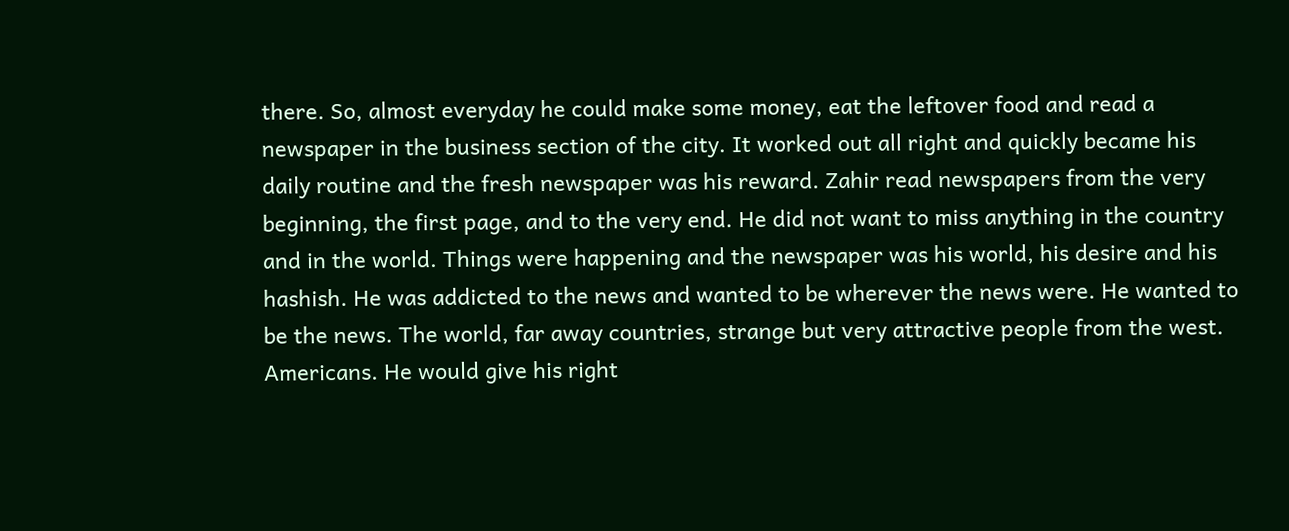there. So, almost everyday he could make some money, eat the leftover food and read a newspaper in the business section of the city. It worked out all right and quickly became his daily routine and the fresh newspaper was his reward. Zahir read newspapers from the very beginning, the first page, and to the very end. He did not want to miss anything in the country and in the world. Things were happening and the newspaper was his world, his desire and his hashish. He was addicted to the news and wanted to be wherever the news were. He wanted to be the news. The world, far away countries, strange but very attractive people from the west. Americans. He would give his right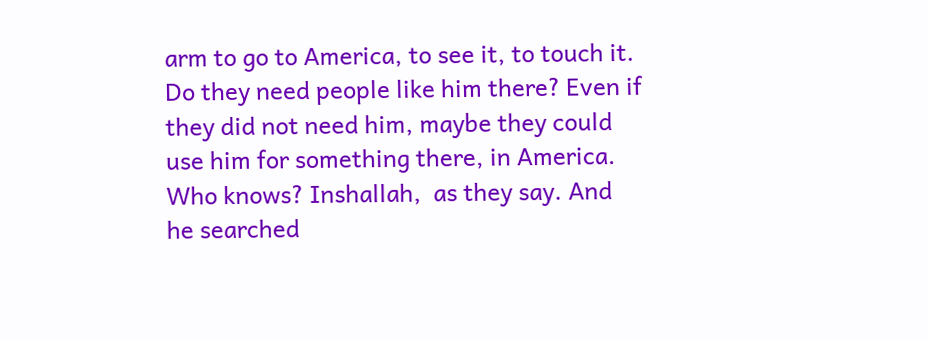arm to go to America, to see it, to touch it. Do they need people like him there? Even if they did not need him, maybe they could use him for something there, in America. Who knows? Inshallah,  as they say. And he searched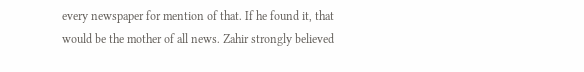every newspaper for mention of that. If he found it, that would be the mother of all news. Zahir strongly believed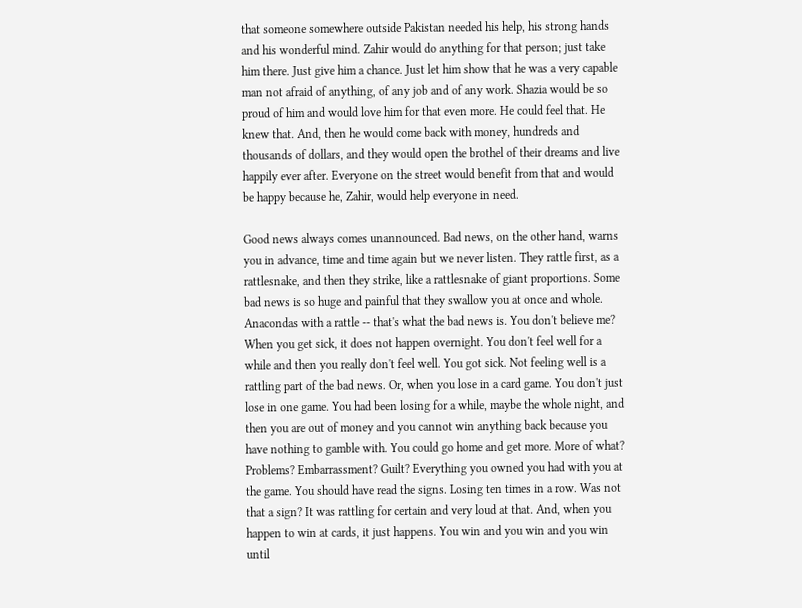that someone somewhere outside Pakistan needed his help, his strong hands and his wonderful mind. Zahir would do anything for that person; just take him there. Just give him a chance. Just let him show that he was a very capable man not afraid of anything, of any job and of any work. Shazia would be so proud of him and would love him for that even more. He could feel that. He knew that. And, then he would come back with money, hundreds and thousands of dollars, and they would open the brothel of their dreams and live happily ever after. Everyone on the street would benefit from that and would be happy because he, Zahir, would help everyone in need.

Good news always comes unannounced. Bad news, on the other hand, warns you in advance, time and time again but we never listen. They rattle first, as a rattlesnake, and then they strike, like a rattlesnake of giant proportions. Some bad news is so huge and painful that they swallow you at once and whole. Anacondas with a rattle -- that's what the bad news is. You don't believe me? When you get sick, it does not happen overnight. You don't feel well for a while and then you really don't feel well. You got sick. Not feeling well is a rattling part of the bad news. Or, when you lose in a card game. You don't just lose in one game. You had been losing for a while, maybe the whole night, and then you are out of money and you cannot win anything back because you have nothing to gamble with. You could go home and get more. More of what? Problems? Embarrassment? Guilt? Everything you owned you had with you at the game. You should have read the signs. Losing ten times in a row. Was not that a sign? It was rattling for certain and very loud at that. And, when you happen to win at cards, it just happens. You win and you win and you win until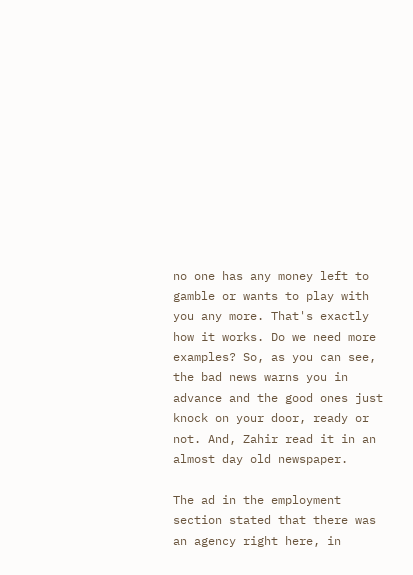no one has any money left to gamble or wants to play with you any more. That's exactly how it works. Do we need more examples? So, as you can see, the bad news warns you in advance and the good ones just knock on your door, ready or not. And, Zahir read it in an almost day old newspaper.

The ad in the employment section stated that there was an agency right here, in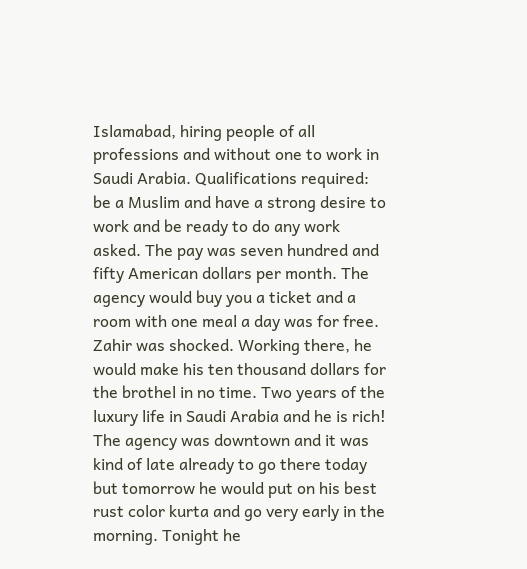Islamabad, hiring people of all professions and without one to work in Saudi Arabia. Qualifications required: be a Muslim and have a strong desire to work and be ready to do any work asked. The pay was seven hundred and fifty American dollars per month. The agency would buy you a ticket and a room with one meal a day was for free. Zahir was shocked. Working there, he would make his ten thousand dollars for the brothel in no time. Two years of the luxury life in Saudi Arabia and he is rich! The agency was downtown and it was kind of late already to go there today but tomorrow he would put on his best rust color kurta and go very early in the morning. Tonight he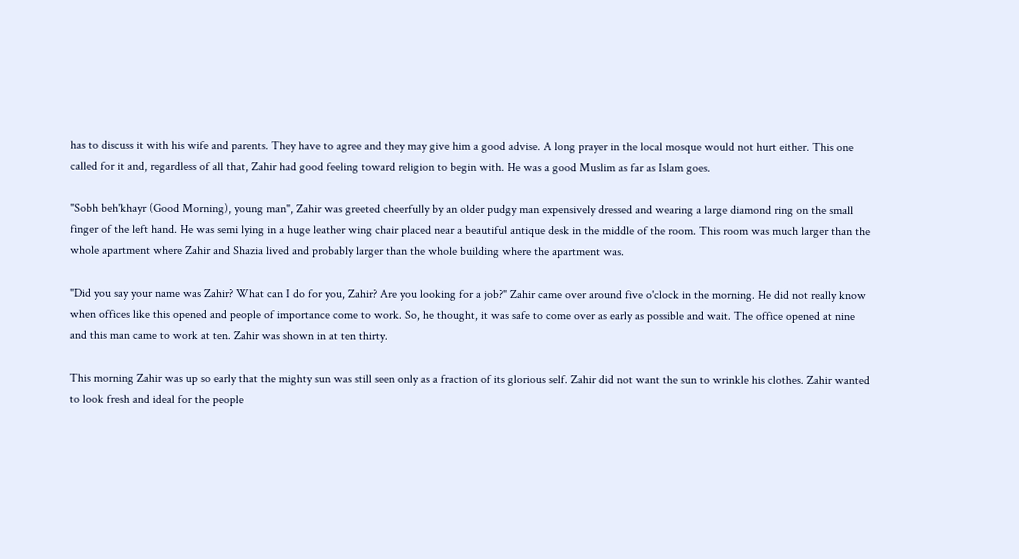has to discuss it with his wife and parents. They have to agree and they may give him a good advise. A long prayer in the local mosque would not hurt either. This one called for it and, regardless of all that, Zahir had good feeling toward religion to begin with. He was a good Muslim as far as Islam goes.

"Sobh beh'khayr (Good Morning), young man", Zahir was greeted cheerfully by an older pudgy man expensively dressed and wearing a large diamond ring on the small finger of the left hand. He was semi lying in a huge leather wing chair placed near a beautiful antique desk in the middle of the room. This room was much larger than the whole apartment where Zahir and Shazia lived and probably larger than the whole building where the apartment was.

"Did you say your name was Zahir? What can I do for you, Zahir? Are you looking for a job?" Zahir came over around five o'clock in the morning. He did not really know when offices like this opened and people of importance come to work. So, he thought, it was safe to come over as early as possible and wait. The office opened at nine and this man came to work at ten. Zahir was shown in at ten thirty.

This morning Zahir was up so early that the mighty sun was still seen only as a fraction of its glorious self. Zahir did not want the sun to wrinkle his clothes. Zahir wanted to look fresh and ideal for the people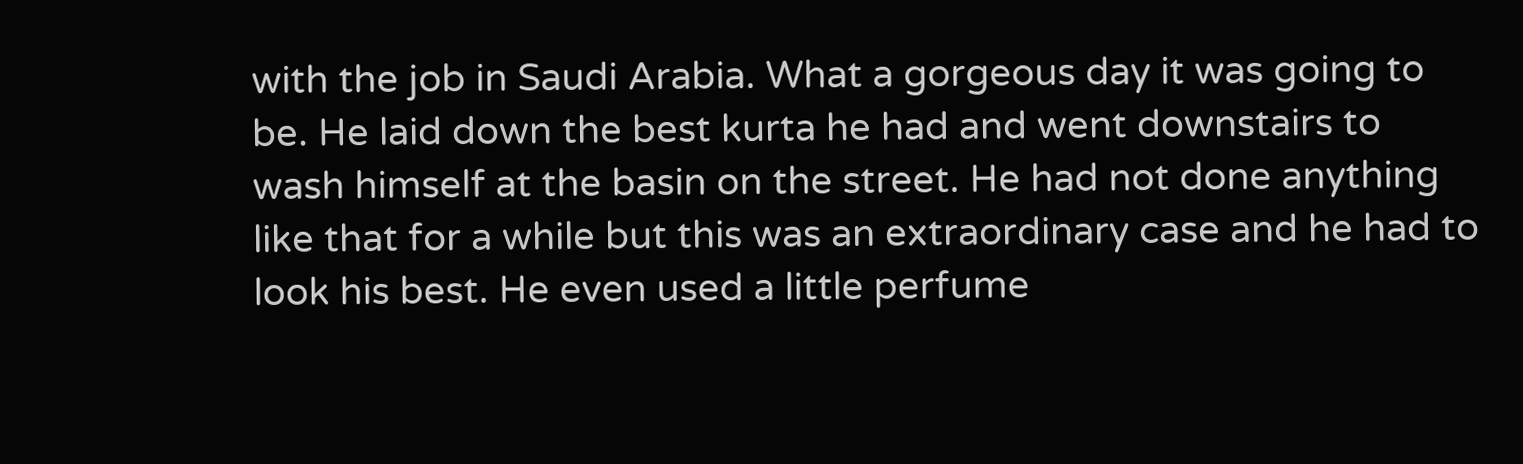with the job in Saudi Arabia. What a gorgeous day it was going to be. He laid down the best kurta he had and went downstairs to wash himself at the basin on the street. He had not done anything like that for a while but this was an extraordinary case and he had to look his best. He even used a little perfume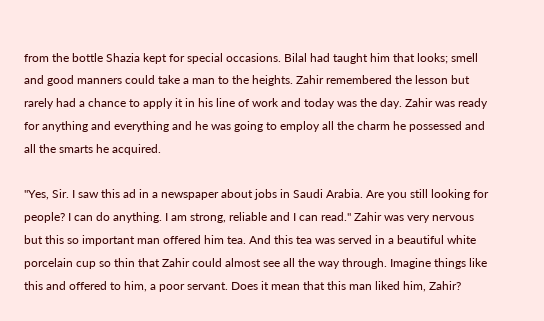from the bottle Shazia kept for special occasions. Bilal had taught him that looks; smell and good manners could take a man to the heights. Zahir remembered the lesson but rarely had a chance to apply it in his line of work and today was the day. Zahir was ready for anything and everything and he was going to employ all the charm he possessed and all the smarts he acquired.

"Yes, Sir. I saw this ad in a newspaper about jobs in Saudi Arabia. Are you still looking for people? I can do anything. I am strong, reliable and I can read." Zahir was very nervous but this so important man offered him tea. And this tea was served in a beautiful white porcelain cup so thin that Zahir could almost see all the way through. Imagine things like this and offered to him, a poor servant. Does it mean that this man liked him, Zahir?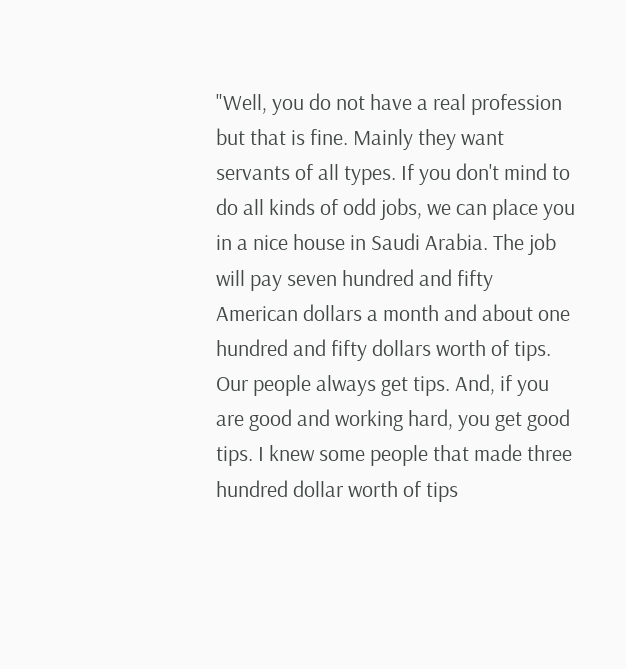"Well, you do not have a real profession but that is fine. Mainly they want servants of all types. If you don't mind to do all kinds of odd jobs, we can place you in a nice house in Saudi Arabia. The job will pay seven hundred and fifty American dollars a month and about one hundred and fifty dollars worth of tips. Our people always get tips. And, if you are good and working hard, you get good tips. I knew some people that made three hundred dollar worth of tips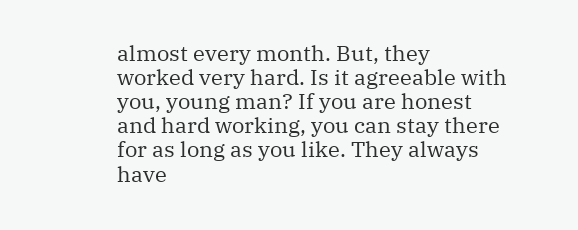almost every month. But, they worked very hard. Is it agreeable with you, young man? If you are honest and hard working, you can stay there for as long as you like. They always have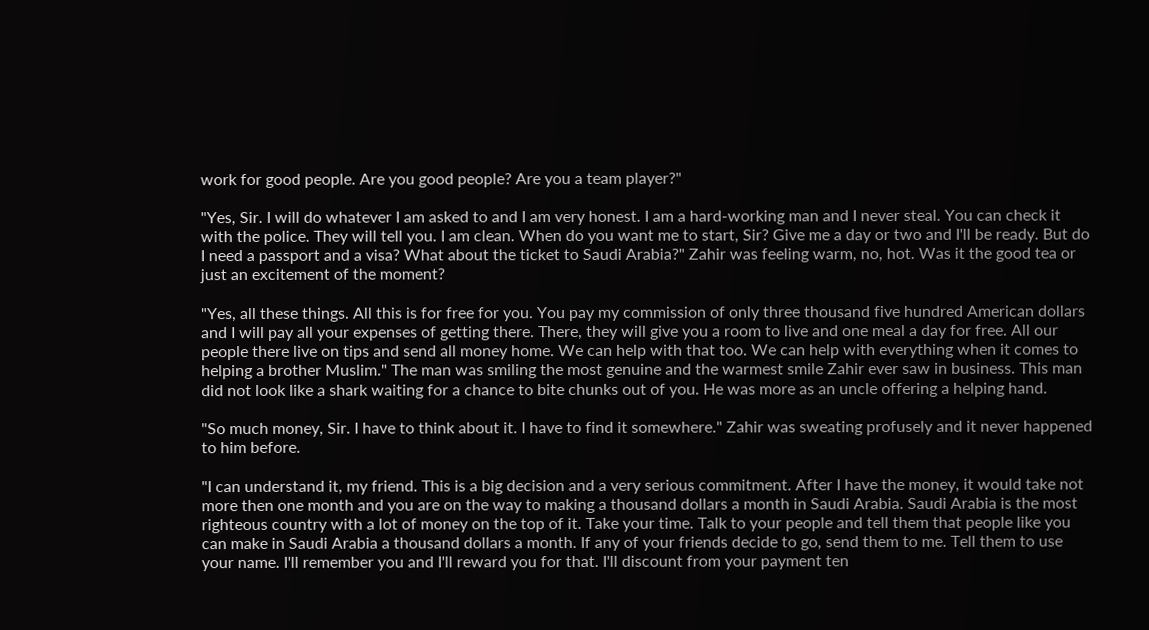work for good people. Are you good people? Are you a team player?"

"Yes, Sir. I will do whatever I am asked to and I am very honest. I am a hard-working man and I never steal. You can check it with the police. They will tell you. I am clean. When do you want me to start, Sir? Give me a day or two and I'll be ready. But do I need a passport and a visa? What about the ticket to Saudi Arabia?" Zahir was feeling warm, no, hot. Was it the good tea or just an excitement of the moment?

"Yes, all these things. All this is for free for you. You pay my commission of only three thousand five hundred American dollars and I will pay all your expenses of getting there. There, they will give you a room to live and one meal a day for free. All our people there live on tips and send all money home. We can help with that too. We can help with everything when it comes to helping a brother Muslim." The man was smiling the most genuine and the warmest smile Zahir ever saw in business. This man did not look like a shark waiting for a chance to bite chunks out of you. He was more as an uncle offering a helping hand.

"So much money, Sir. I have to think about it. I have to find it somewhere." Zahir was sweating profusely and it never happened to him before.

"I can understand it, my friend. This is a big decision and a very serious commitment. After I have the money, it would take not more then one month and you are on the way to making a thousand dollars a month in Saudi Arabia. Saudi Arabia is the most righteous country with a lot of money on the top of it. Take your time. Talk to your people and tell them that people like you can make in Saudi Arabia a thousand dollars a month. If any of your friends decide to go, send them to me. Tell them to use your name. I'll remember you and I'll reward you for that. I'll discount from your payment ten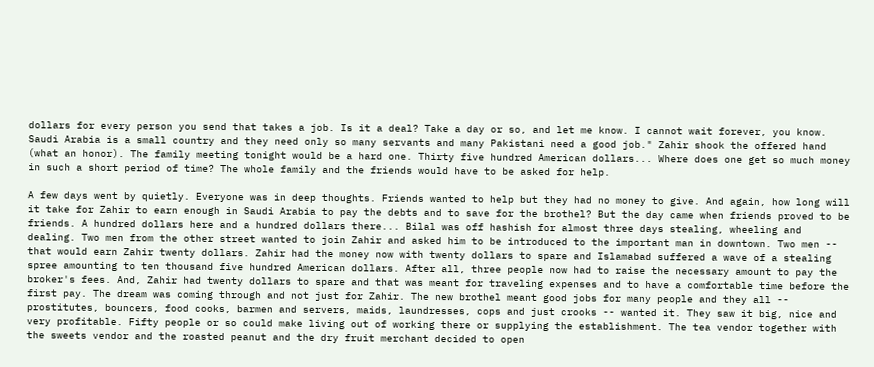dollars for every person you send that takes a job. Is it a deal? Take a day or so, and let me know. I cannot wait forever, you know. Saudi Arabia is a small country and they need only so many servants and many Pakistani need a good job." Zahir shook the offered hand (what an honor). The family meeting tonight would be a hard one. Thirty five hundred American dollars... Where does one get so much money in such a short period of time? The whole family and the friends would have to be asked for help.

A few days went by quietly. Everyone was in deep thoughts. Friends wanted to help but they had no money to give. And again, how long will it take for Zahir to earn enough in Saudi Arabia to pay the debts and to save for the brothel? But the day came when friends proved to be friends. A hundred dollars here and a hundred dollars there... Bilal was off hashish for almost three days stealing, wheeling and dealing. Two men from the other street wanted to join Zahir and asked him to be introduced to the important man in downtown. Two men -- that would earn Zahir twenty dollars. Zahir had the money now with twenty dollars to spare and Islamabad suffered a wave of a stealing spree amounting to ten thousand five hundred American dollars. After all, three people now had to raise the necessary amount to pay the broker's fees. And, Zahir had twenty dollars to spare and that was meant for traveling expenses and to have a comfortable time before the first pay. The dream was coming through and not just for Zahir. The new brothel meant good jobs for many people and they all -- prostitutes, bouncers, food cooks, barmen and servers, maids, laundresses, cops and just crooks -- wanted it. They saw it big, nice and very profitable. Fifty people or so could make living out of working there or supplying the establishment. The tea vendor together with the sweets vendor and the roasted peanut and the dry fruit merchant decided to open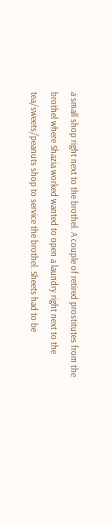a small shop right next to the brothel. A couple of retired prostitutes from the brothel where Shazia worked wanted to open a laundry right next to the tea/sweets/peanuts shop to service the brothel. Sheets had to be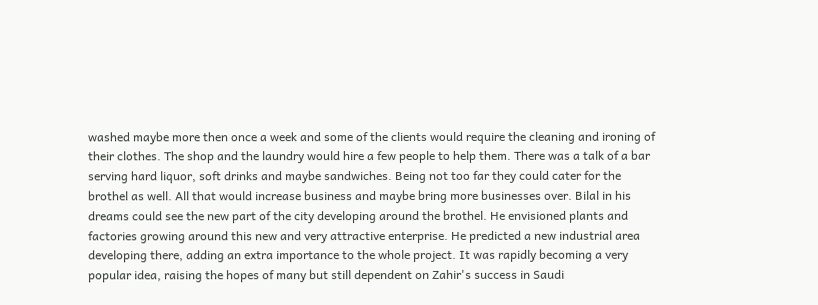washed maybe more then once a week and some of the clients would require the cleaning and ironing of their clothes. The shop and the laundry would hire a few people to help them. There was a talk of a bar serving hard liquor, soft drinks and maybe sandwiches. Being not too far they could cater for the brothel as well. All that would increase business and maybe bring more businesses over. Bilal in his dreams could see the new part of the city developing around the brothel. He envisioned plants and factories growing around this new and very attractive enterprise. He predicted a new industrial area developing there, adding an extra importance to the whole project. It was rapidly becoming a very popular idea, raising the hopes of many but still dependent on Zahir's success in Saudi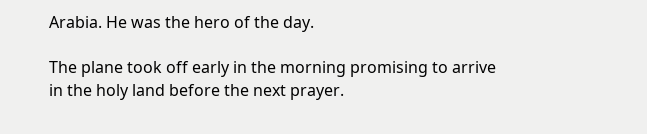Arabia. He was the hero of the day.

The plane took off early in the morning promising to arrive in the holy land before the next prayer.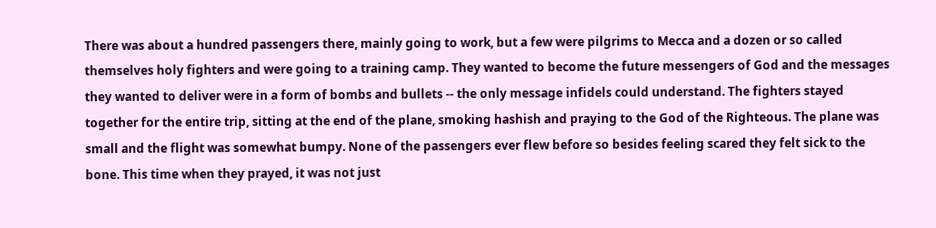There was about a hundred passengers there, mainly going to work, but a few were pilgrims to Mecca and a dozen or so called themselves holy fighters and were going to a training camp. They wanted to become the future messengers of God and the messages they wanted to deliver were in a form of bombs and bullets -- the only message infidels could understand. The fighters stayed together for the entire trip, sitting at the end of the plane, smoking hashish and praying to the God of the Righteous. The plane was small and the flight was somewhat bumpy. None of the passengers ever flew before so besides feeling scared they felt sick to the bone. This time when they prayed, it was not just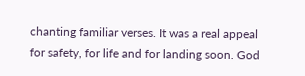chanting familiar verses. It was a real appeal for safety, for life and for landing soon. God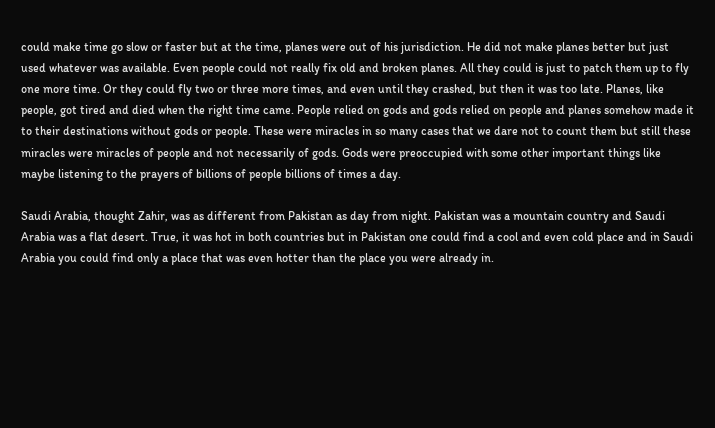could make time go slow or faster but at the time, planes were out of his jurisdiction. He did not make planes better but just used whatever was available. Even people could not really fix old and broken planes. All they could is just to patch them up to fly one more time. Or they could fly two or three more times, and even until they crashed, but then it was too late. Planes, like people, got tired and died when the right time came. People relied on gods and gods relied on people and planes somehow made it to their destinations without gods or people. These were miracles in so many cases that we dare not to count them but still these miracles were miracles of people and not necessarily of gods. Gods were preoccupied with some other important things like maybe listening to the prayers of billions of people billions of times a day.

Saudi Arabia, thought Zahir, was as different from Pakistan as day from night. Pakistan was a mountain country and Saudi Arabia was a flat desert. True, it was hot in both countries but in Pakistan one could find a cool and even cold place and in Saudi Arabia you could find only a place that was even hotter than the place you were already in.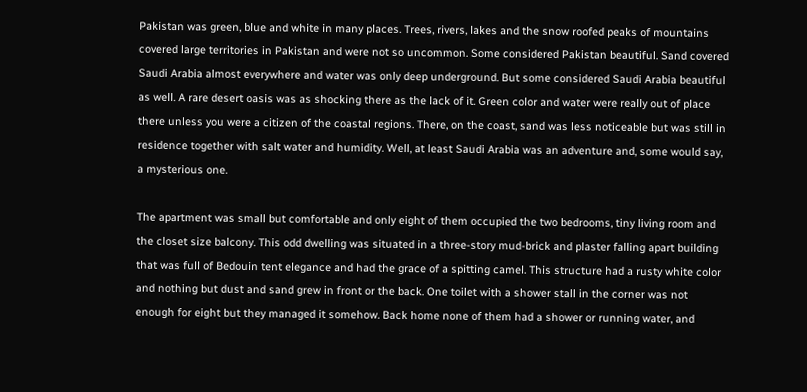Pakistan was green, blue and white in many places. Trees, rivers, lakes and the snow roofed peaks of mountains covered large territories in Pakistan and were not so uncommon. Some considered Pakistan beautiful. Sand covered Saudi Arabia almost everywhere and water was only deep underground. But some considered Saudi Arabia beautiful as well. A rare desert oasis was as shocking there as the lack of it. Green color and water were really out of place there unless you were a citizen of the coastal regions. There, on the coast, sand was less noticeable but was still in residence together with salt water and humidity. Well, at least Saudi Arabia was an adventure and, some would say, a mysterious one.

The apartment was small but comfortable and only eight of them occupied the two bedrooms, tiny living room and the closet size balcony. This odd dwelling was situated in a three-story mud-brick and plaster falling apart building that was full of Bedouin tent elegance and had the grace of a spitting camel. This structure had a rusty white color and nothing but dust and sand grew in front or the back. One toilet with a shower stall in the corner was not enough for eight but they managed it somehow. Back home none of them had a shower or running water, and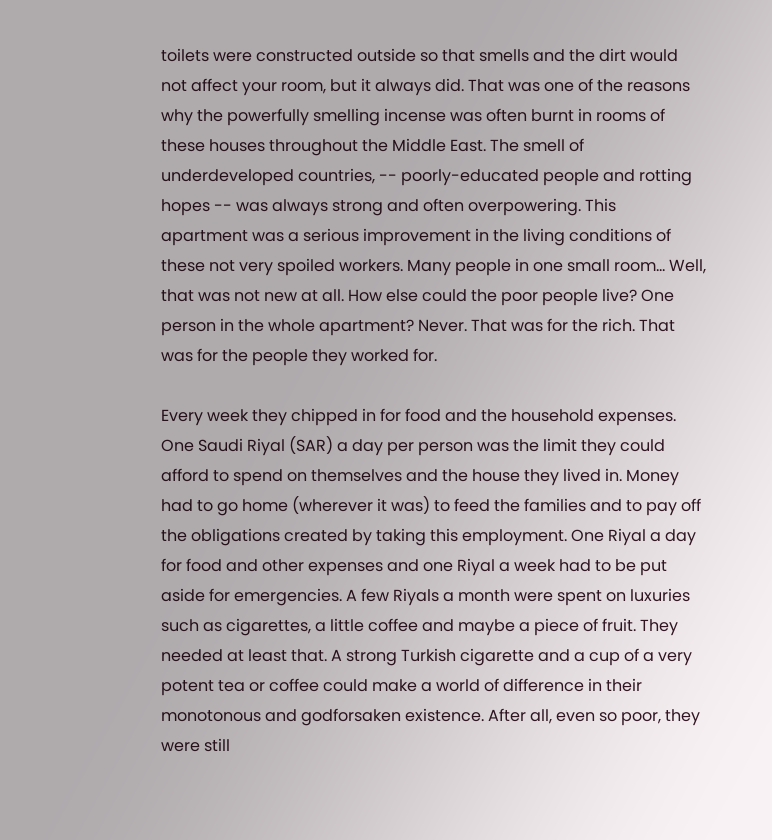toilets were constructed outside so that smells and the dirt would not affect your room, but it always did. That was one of the reasons why the powerfully smelling incense was often burnt in rooms of these houses throughout the Middle East. The smell of underdeveloped countries, -- poorly-educated people and rotting hopes -- was always strong and often overpowering. This apartment was a serious improvement in the living conditions of these not very spoiled workers. Many people in one small room... Well, that was not new at all. How else could the poor people live? One person in the whole apartment? Never. That was for the rich. That was for the people they worked for.

Every week they chipped in for food and the household expenses. One Saudi Riyal (SAR) a day per person was the limit they could afford to spend on themselves and the house they lived in. Money had to go home (wherever it was) to feed the families and to pay off the obligations created by taking this employment. One Riyal a day for food and other expenses and one Riyal a week had to be put aside for emergencies. A few Riyals a month were spent on luxuries such as cigarettes, a little coffee and maybe a piece of fruit. They needed at least that. A strong Turkish cigarette and a cup of a very potent tea or coffee could make a world of difference in their monotonous and godforsaken existence. After all, even so poor, they were still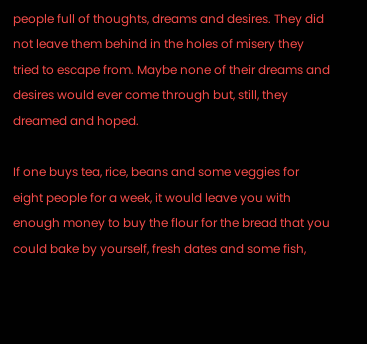people full of thoughts, dreams and desires. They did not leave them behind in the holes of misery they tried to escape from. Maybe none of their dreams and desires would ever come through but, still, they dreamed and hoped.

If one buys tea, rice, beans and some veggies for eight people for a week, it would leave you with enough money to buy the flour for the bread that you could bake by yourself, fresh dates and some fish,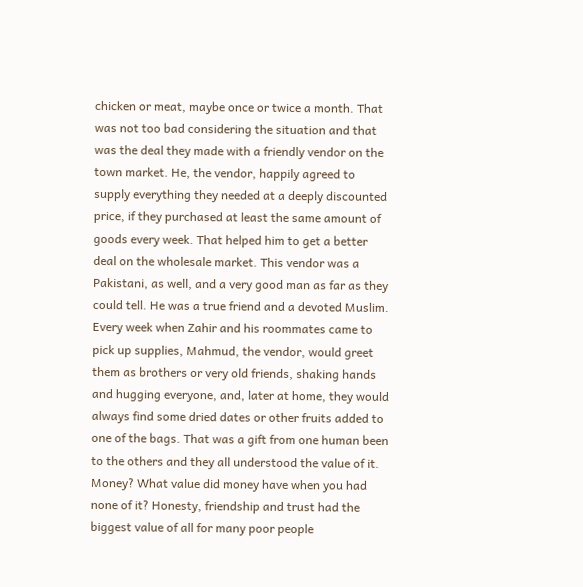chicken or meat, maybe once or twice a month. That was not too bad considering the situation and that was the deal they made with a friendly vendor on the town market. He, the vendor, happily agreed to supply everything they needed at a deeply discounted price, if they purchased at least the same amount of goods every week. That helped him to get a better deal on the wholesale market. This vendor was a Pakistani, as well, and a very good man as far as they could tell. He was a true friend and a devoted Muslim. Every week when Zahir and his roommates came to pick up supplies, Mahmud, the vendor, would greet them as brothers or very old friends, shaking hands and hugging everyone, and, later at home, they would always find some dried dates or other fruits added to one of the bags. That was a gift from one human been to the others and they all understood the value of it. Money? What value did money have when you had none of it? Honesty, friendship and trust had the biggest value of all for many poor people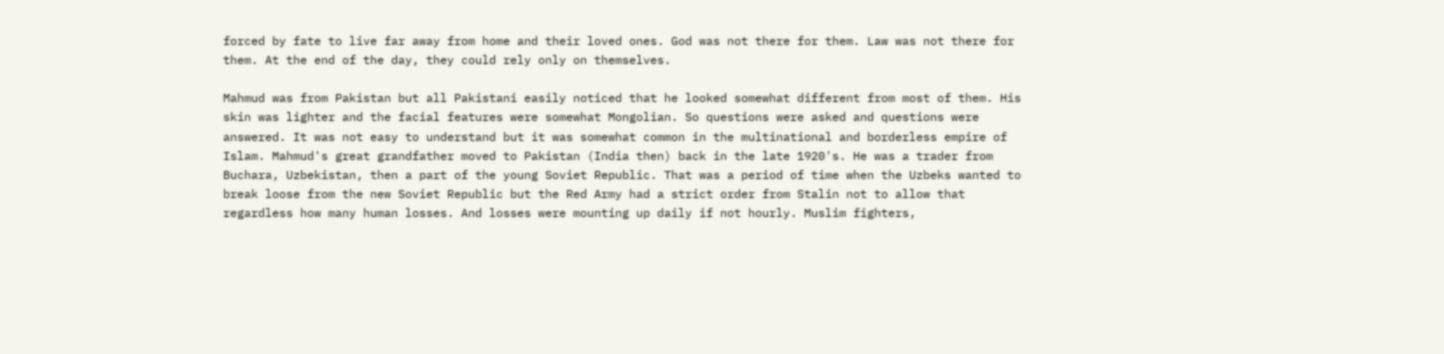forced by fate to live far away from home and their loved ones. God was not there for them. Law was not there for them. At the end of the day, they could rely only on themselves.

Mahmud was from Pakistan but all Pakistani easily noticed that he looked somewhat different from most of them. His skin was lighter and the facial features were somewhat Mongolian. So questions were asked and questions were answered. It was not easy to understand but it was somewhat common in the multinational and borderless empire of Islam. Mahmud's great grandfather moved to Pakistan (India then) back in the late 1920's. He was a trader from Buchara, Uzbekistan, then a part of the young Soviet Republic. That was a period of time when the Uzbeks wanted to break loose from the new Soviet Republic but the Red Army had a strict order from Stalin not to allow that regardless how many human losses. And losses were mounting up daily if not hourly. Muslim fighters,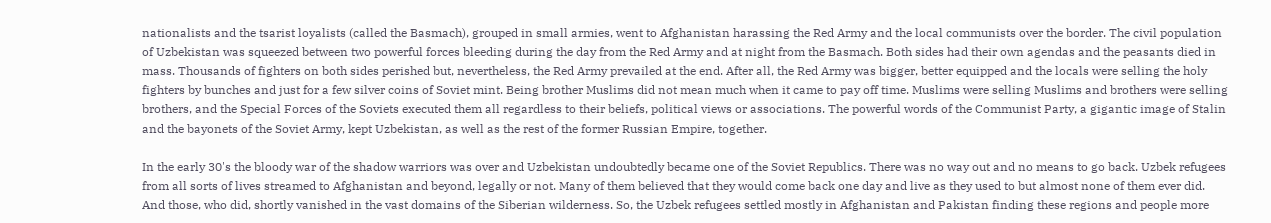nationalists and the tsarist loyalists (called the Basmach), grouped in small armies, went to Afghanistan harassing the Red Army and the local communists over the border. The civil population of Uzbekistan was squeezed between two powerful forces bleeding during the day from the Red Army and at night from the Basmach. Both sides had their own agendas and the peasants died in mass. Thousands of fighters on both sides perished but, nevertheless, the Red Army prevailed at the end. After all, the Red Army was bigger, better equipped and the locals were selling the holy fighters by bunches and just for a few silver coins of Soviet mint. Being brother Muslims did not mean much when it came to pay off time. Muslims were selling Muslims and brothers were selling brothers, and the Special Forces of the Soviets executed them all regardless to their beliefs, political views or associations. The powerful words of the Communist Party, a gigantic image of Stalin and the bayonets of the Soviet Army, kept Uzbekistan, as well as the rest of the former Russian Empire, together.

In the early 30's the bloody war of the shadow warriors was over and Uzbekistan undoubtedly became one of the Soviet Republics. There was no way out and no means to go back. Uzbek refugees from all sorts of lives streamed to Afghanistan and beyond, legally or not. Many of them believed that they would come back one day and live as they used to but almost none of them ever did. And those, who did, shortly vanished in the vast domains of the Siberian wilderness. So, the Uzbek refugees settled mostly in Afghanistan and Pakistan finding these regions and people more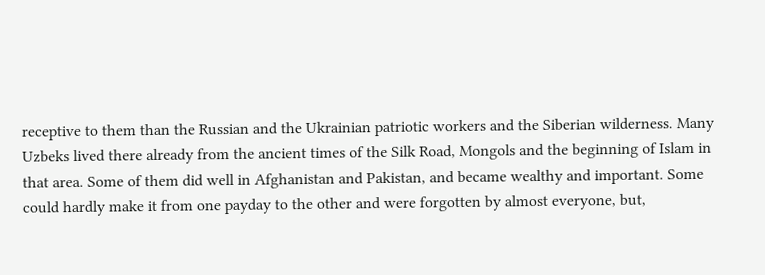receptive to them than the Russian and the Ukrainian patriotic workers and the Siberian wilderness. Many Uzbeks lived there already from the ancient times of the Silk Road, Mongols and the beginning of Islam in that area. Some of them did well in Afghanistan and Pakistan, and became wealthy and important. Some could hardly make it from one payday to the other and were forgotten by almost everyone, but,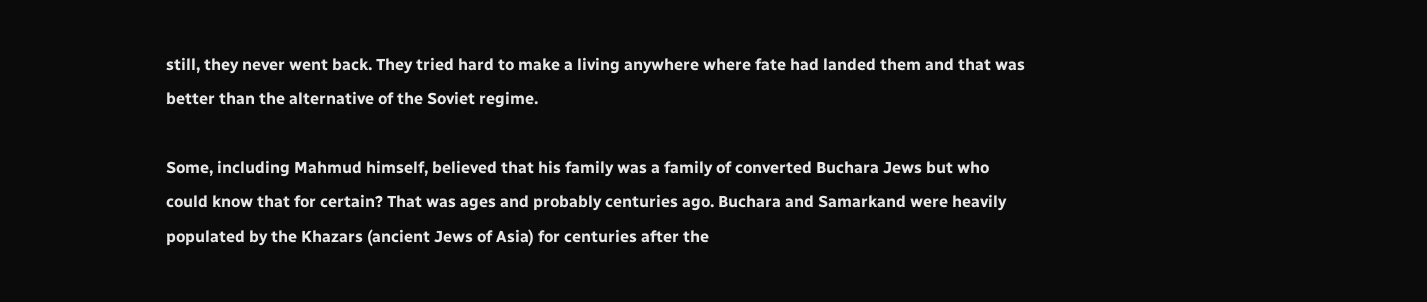still, they never went back. They tried hard to make a living anywhere where fate had landed them and that was better than the alternative of the Soviet regime.

Some, including Mahmud himself, believed that his family was a family of converted Buchara Jews but who could know that for certain? That was ages and probably centuries ago. Buchara and Samarkand were heavily populated by the Khazars (ancient Jews of Asia) for centuries after the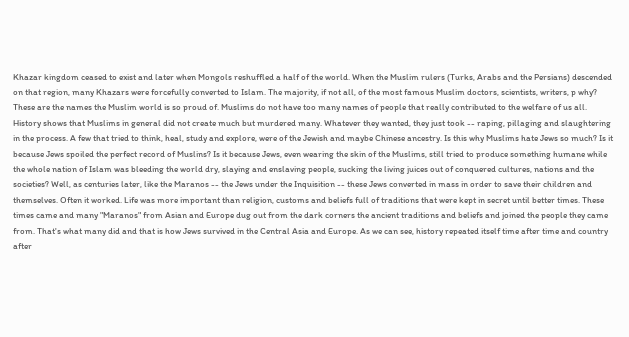Khazar kingdom ceased to exist and later when Mongols reshuffled a half of the world. When the Muslim rulers (Turks, Arabs and the Persians) descended on that region, many Khazars were forcefully converted to Islam. The majority, if not all, of the most famous Muslim doctors, scientists, writers, p why? These are the names the Muslim world is so proud of. Muslims do not have too many names of people that really contributed to the welfare of us all. History shows that Muslims in general did not create much but murdered many. Whatever they wanted, they just took -- raping, pillaging and slaughtering in the process. A few that tried to think, heal, study and explore, were of the Jewish and maybe Chinese ancestry. Is this why Muslims hate Jews so much? Is it because Jews spoiled the perfect record of Muslins? Is it because Jews, even wearing the skin of the Muslims, still tried to produce something humane while the whole nation of Islam was bleeding the world dry, slaying and enslaving people, sucking the living juices out of conquered cultures, nations and the societies? Well, as centuries later, like the Maranos -- the Jews under the Inquisition -- these Jews converted in mass in order to save their children and themselves. Often it worked. Life was more important than religion, customs and beliefs full of traditions that were kept in secret until better times. These times came and many "Maranos" from Asian and Europe dug out from the dark corners the ancient traditions and beliefs and joined the people they came from. That's what many did and that is how Jews survived in the Central Asia and Europe. As we can see, history repeated itself time after time and country after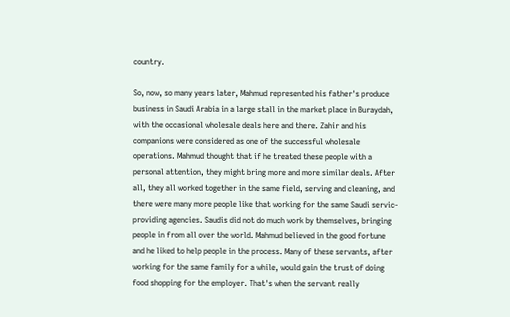country.

So, now, so many years later, Mahmud represented his father's produce business in Saudi Arabia in a large stall in the market place in Buraydah, with the occasional wholesale deals here and there. Zahir and his companions were considered as one of the successful wholesale operations. Mahmud thought that if he treated these people with a personal attention, they might bring more and more similar deals. After all, they all worked together in the same field, serving and cleaning, and there were many more people like that working for the same Saudi servic- providing agencies. Saudis did not do much work by themselves, bringing people in from all over the world. Mahmud believed in the good fortune and he liked to help people in the process. Many of these servants, after working for the same family for a while, would gain the trust of doing food shopping for the employer. That's when the servant really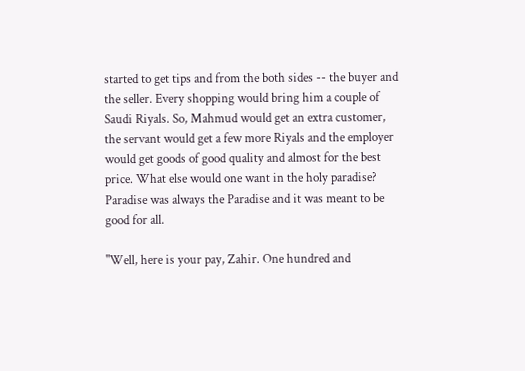started to get tips and from the both sides -- the buyer and the seller. Every shopping would bring him a couple of Saudi Riyals. So, Mahmud would get an extra customer, the servant would get a few more Riyals and the employer would get goods of good quality and almost for the best price. What else would one want in the holy paradise? Paradise was always the Paradise and it was meant to be good for all.

"Well, here is your pay, Zahir. One hundred and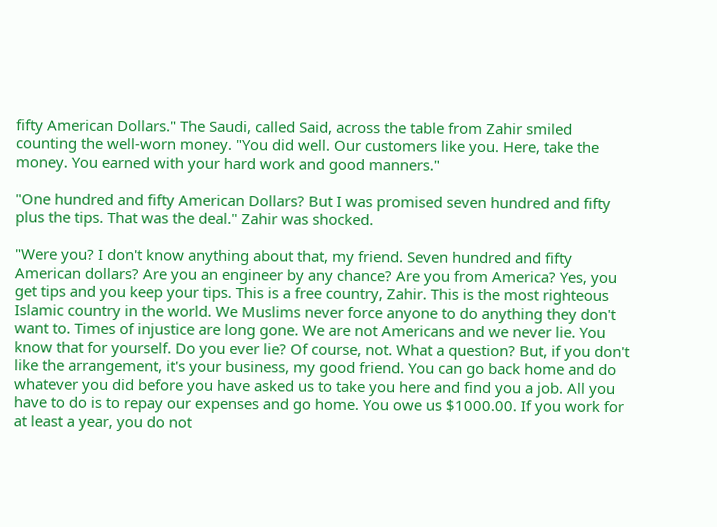fifty American Dollars." The Saudi, called Said, across the table from Zahir smiled counting the well-worn money. "You did well. Our customers like you. Here, take the money. You earned with your hard work and good manners."

"One hundred and fifty American Dollars? But I was promised seven hundred and fifty plus the tips. That was the deal." Zahir was shocked.

"Were you? I don't know anything about that, my friend. Seven hundred and fifty American dollars? Are you an engineer by any chance? Are you from America? Yes, you get tips and you keep your tips. This is a free country, Zahir. This is the most righteous Islamic country in the world. We Muslims never force anyone to do anything they don't want to. Times of injustice are long gone. We are not Americans and we never lie. You know that for yourself. Do you ever lie? Of course, not. What a question? But, if you don't like the arrangement, it's your business, my good friend. You can go back home and do whatever you did before you have asked us to take you here and find you a job. All you have to do is to repay our expenses and go home. You owe us $1000.00. If you work for at least a year, you do not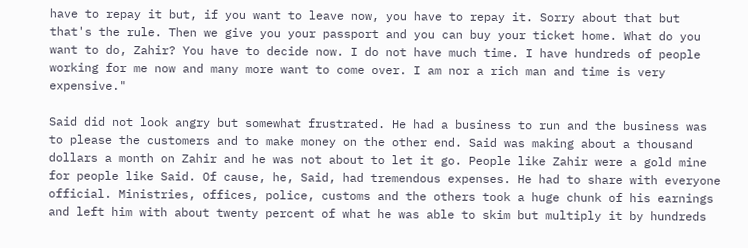have to repay it but, if you want to leave now, you have to repay it. Sorry about that but that's the rule. Then we give you your passport and you can buy your ticket home. What do you want to do, Zahir? You have to decide now. I do not have much time. I have hundreds of people working for me now and many more want to come over. I am nor a rich man and time is very expensive."

Said did not look angry but somewhat frustrated. He had a business to run and the business was to please the customers and to make money on the other end. Said was making about a thousand dollars a month on Zahir and he was not about to let it go. People like Zahir were a gold mine for people like Said. Of cause, he, Said, had tremendous expenses. He had to share with everyone official. Ministries, offices, police, customs and the others took a huge chunk of his earnings and left him with about twenty percent of what he was able to skim but multiply it by hundreds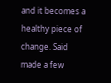and it becomes a healthy piece of change. Said made a few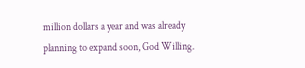million dollars a year and was already planning to expand soon, God Willing.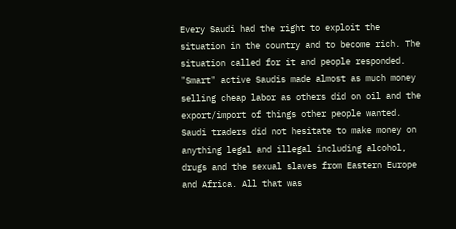Every Saudi had the right to exploit the situation in the country and to become rich. The situation called for it and people responded. "Smart" active Saudis made almost as much money selling cheap labor as others did on oil and the export/import of things other people wanted. Saudi traders did not hesitate to make money on anything legal and illegal including alcohol, drugs and the sexual slaves from Eastern Europe and Africa. All that was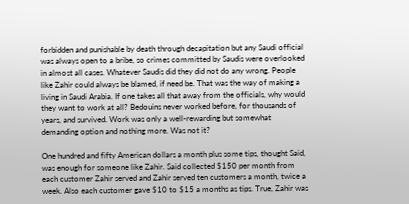forbidden and punishable by death through decapitation but any Saudi official was always open to a bribe, so crimes committed by Saudis were overlooked in almost all cases. Whatever Saudis did they did not do any wrong. People like Zahir could always be blamed, if need be. That was the way of making a living in Saudi Arabia. If one takes all that away from the officials, why would they want to work at all? Bedouins never worked before, for thousands of years, and survived. Work was only a well-rewarding but somewhat demanding option and nothing more. Was not it?

One hundred and fifty American dollars a month plus some tips, thought Said, was enough for someone like Zahir. Said collected $150 per month from each customer Zahir served and Zahir served ten customers a month, twice a week. Also each customer gave $10 to $15 a months as tips. True, Zahir was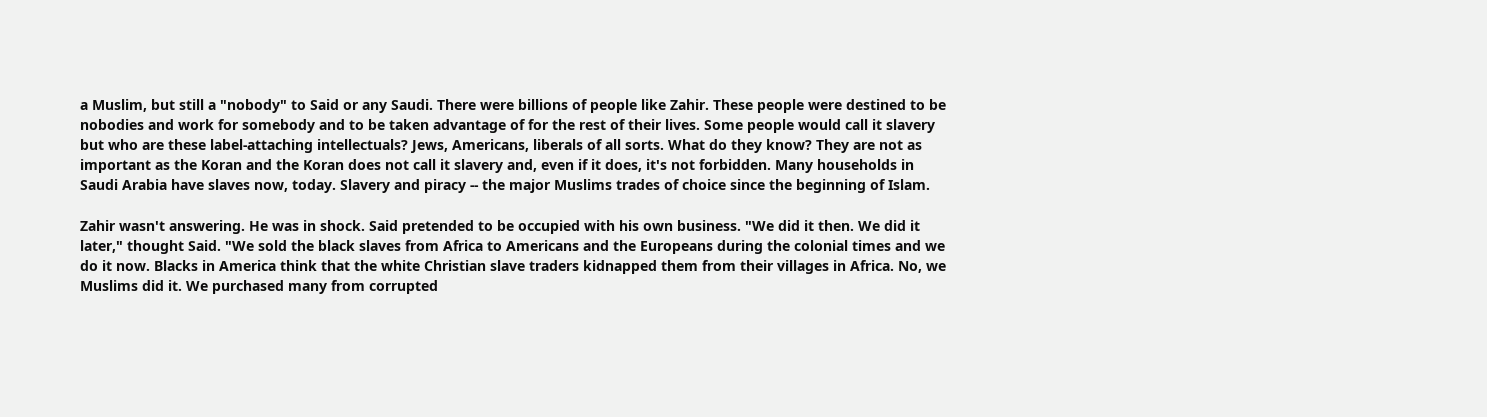a Muslim, but still a "nobody" to Said or any Saudi. There were billions of people like Zahir. These people were destined to be nobodies and work for somebody and to be taken advantage of for the rest of their lives. Some people would call it slavery but who are these label-attaching intellectuals? Jews, Americans, liberals of all sorts. What do they know? They are not as important as the Koran and the Koran does not call it slavery and, even if it does, it's not forbidden. Many households in Saudi Arabia have slaves now, today. Slavery and piracy -- the major Muslims trades of choice since the beginning of Islam.

Zahir wasn't answering. He was in shock. Said pretended to be occupied with his own business. "We did it then. We did it later," thought Said. "We sold the black slaves from Africa to Americans and the Europeans during the colonial times and we do it now. Blacks in America think that the white Christian slave traders kidnapped them from their villages in Africa. No, we Muslims did it. We purchased many from corrupted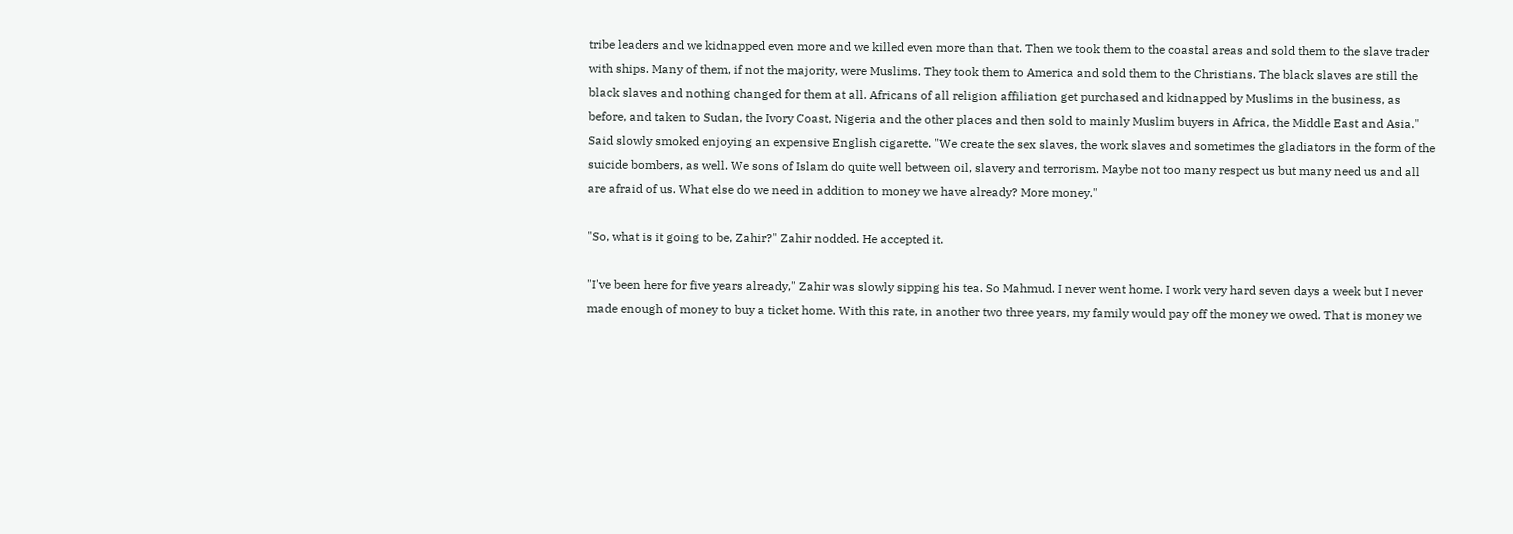tribe leaders and we kidnapped even more and we killed even more than that. Then we took them to the coastal areas and sold them to the slave trader with ships. Many of them, if not the majority, were Muslims. They took them to America and sold them to the Christians. The black slaves are still the black slaves and nothing changed for them at all. Africans of all religion affiliation get purchased and kidnapped by Muslims in the business, as before, and taken to Sudan, the Ivory Coast, Nigeria and the other places and then sold to mainly Muslim buyers in Africa, the Middle East and Asia." Said slowly smoked enjoying an expensive English cigarette. "We create the sex slaves, the work slaves and sometimes the gladiators in the form of the suicide bombers, as well. We sons of Islam do quite well between oil, slavery and terrorism. Maybe not too many respect us but many need us and all are afraid of us. What else do we need in addition to money we have already? More money."

"So, what is it going to be, Zahir?" Zahir nodded. He accepted it.

"I've been here for five years already," Zahir was slowly sipping his tea. So Mahmud. I never went home. I work very hard seven days a week but I never made enough of money to buy a ticket home. With this rate, in another two three years, my family would pay off the money we owed. That is money we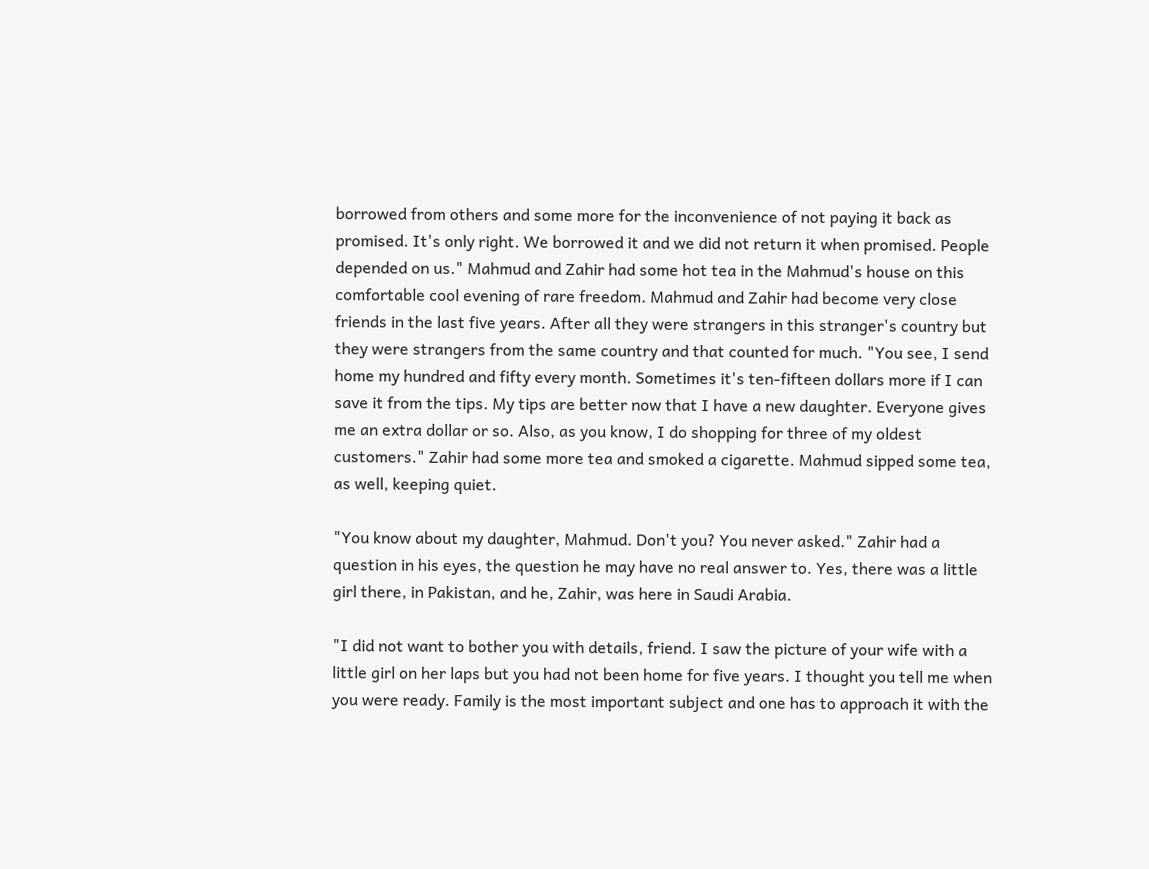borrowed from others and some more for the inconvenience of not paying it back as promised. It's only right. We borrowed it and we did not return it when promised. People depended on us." Mahmud and Zahir had some hot tea in the Mahmud's house on this comfortable cool evening of rare freedom. Mahmud and Zahir had become very close friends in the last five years. After all they were strangers in this stranger's country but they were strangers from the same country and that counted for much. "You see, I send home my hundred and fifty every month. Sometimes it's ten-fifteen dollars more if I can save it from the tips. My tips are better now that I have a new daughter. Everyone gives me an extra dollar or so. Also, as you know, I do shopping for three of my oldest customers." Zahir had some more tea and smoked a cigarette. Mahmud sipped some tea, as well, keeping quiet.

"You know about my daughter, Mahmud. Don't you? You never asked." Zahir had a question in his eyes, the question he may have no real answer to. Yes, there was a little girl there, in Pakistan, and he, Zahir, was here in Saudi Arabia.

"I did not want to bother you with details, friend. I saw the picture of your wife with a little girl on her laps but you had not been home for five years. I thought you tell me when you were ready. Family is the most important subject and one has to approach it with the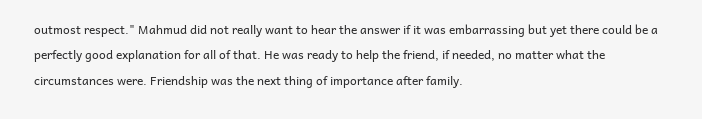outmost respect." Mahmud did not really want to hear the answer if it was embarrassing but yet there could be a perfectly good explanation for all of that. He was ready to help the friend, if needed, no matter what the circumstances were. Friendship was the next thing of importance after family.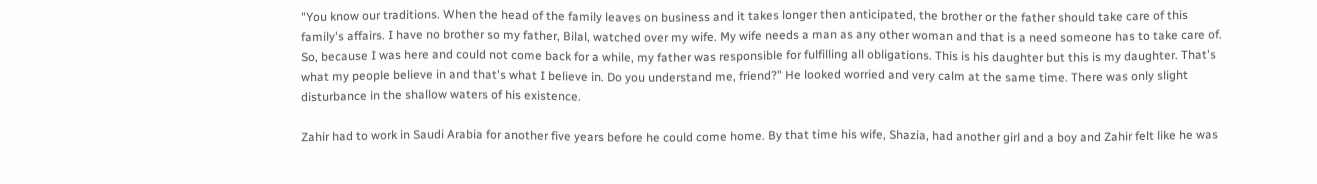"You know our traditions. When the head of the family leaves on business and it takes longer then anticipated, the brother or the father should take care of this family's affairs. I have no brother so my father, Bilal, watched over my wife. My wife needs a man as any other woman and that is a need someone has to take care of. So, because I was here and could not come back for a while, my father was responsible for fulfilling all obligations. This is his daughter but this is my daughter. That's what my people believe in and that's what I believe in. Do you understand me, friend?" He looked worried and very calm at the same time. There was only slight disturbance in the shallow waters of his existence.

Zahir had to work in Saudi Arabia for another five years before he could come home. By that time his wife, Shazia, had another girl and a boy and Zahir felt like he was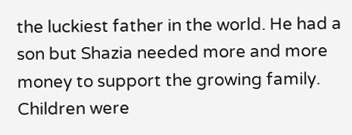the luckiest father in the world. He had a son but Shazia needed more and more money to support the growing family. Children were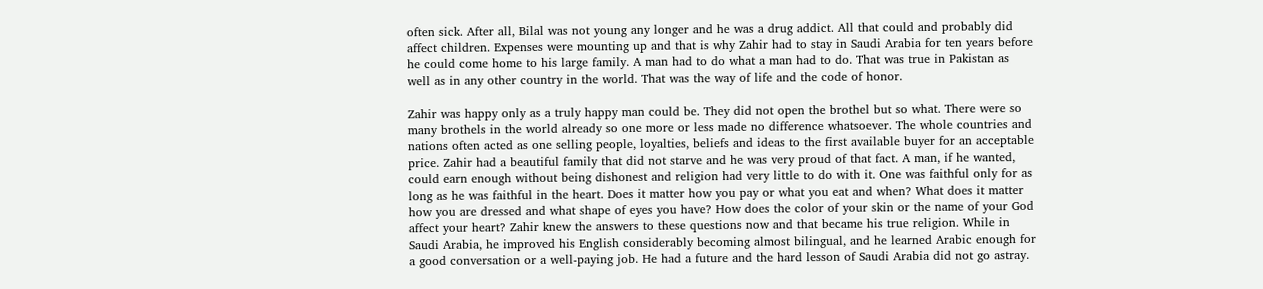often sick. After all, Bilal was not young any longer and he was a drug addict. All that could and probably did affect children. Expenses were mounting up and that is why Zahir had to stay in Saudi Arabia for ten years before he could come home to his large family. A man had to do what a man had to do. That was true in Pakistan as well as in any other country in the world. That was the way of life and the code of honor.

Zahir was happy only as a truly happy man could be. They did not open the brothel but so what. There were so many brothels in the world already so one more or less made no difference whatsoever. The whole countries and nations often acted as one selling people, loyalties, beliefs and ideas to the first available buyer for an acceptable price. Zahir had a beautiful family that did not starve and he was very proud of that fact. A man, if he wanted, could earn enough without being dishonest and religion had very little to do with it. One was faithful only for as long as he was faithful in the heart. Does it matter how you pay or what you eat and when? What does it matter how you are dressed and what shape of eyes you have? How does the color of your skin or the name of your God affect your heart? Zahir knew the answers to these questions now and that became his true religion. While in Saudi Arabia, he improved his English considerably becoming almost bilingual, and he learned Arabic enough for a good conversation or a well-paying job. He had a future and the hard lesson of Saudi Arabia did not go astray.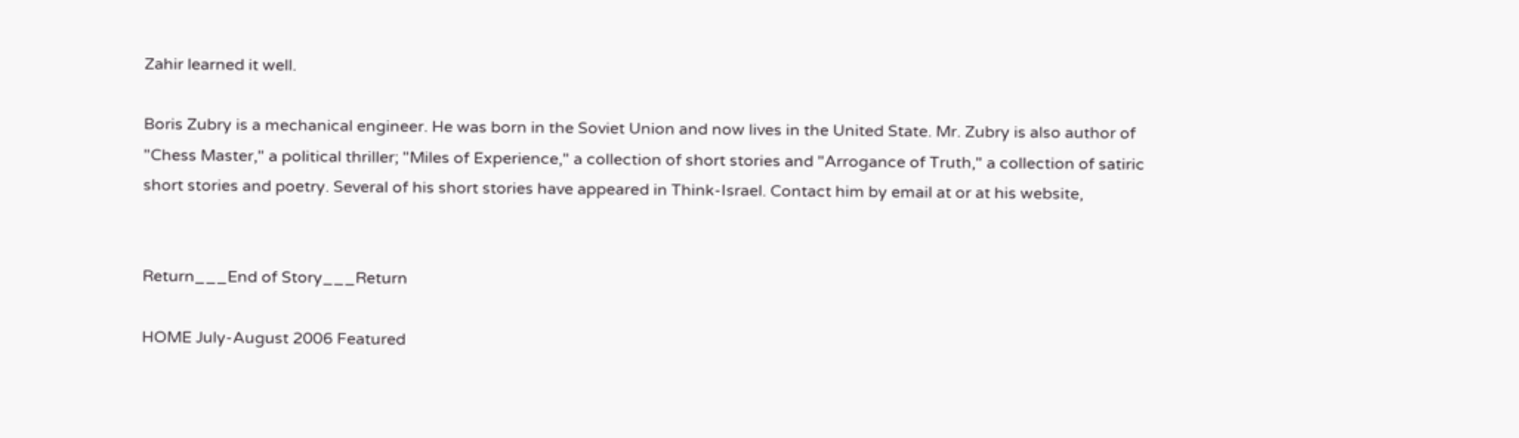Zahir learned it well.

Boris Zubry is a mechanical engineer. He was born in the Soviet Union and now lives in the United State. Mr. Zubry is also author of "Chess Master," a political thriller; "Miles of Experience," a collection of short stories and "Arrogance of Truth," a collection of satiric short stories and poetry. Several of his short stories have appeared in Think-Israel. Contact him by email at or at his website,


Return___End of Story___Return

HOME July-August 2006 Featured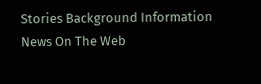Stories Background Information News On The Web